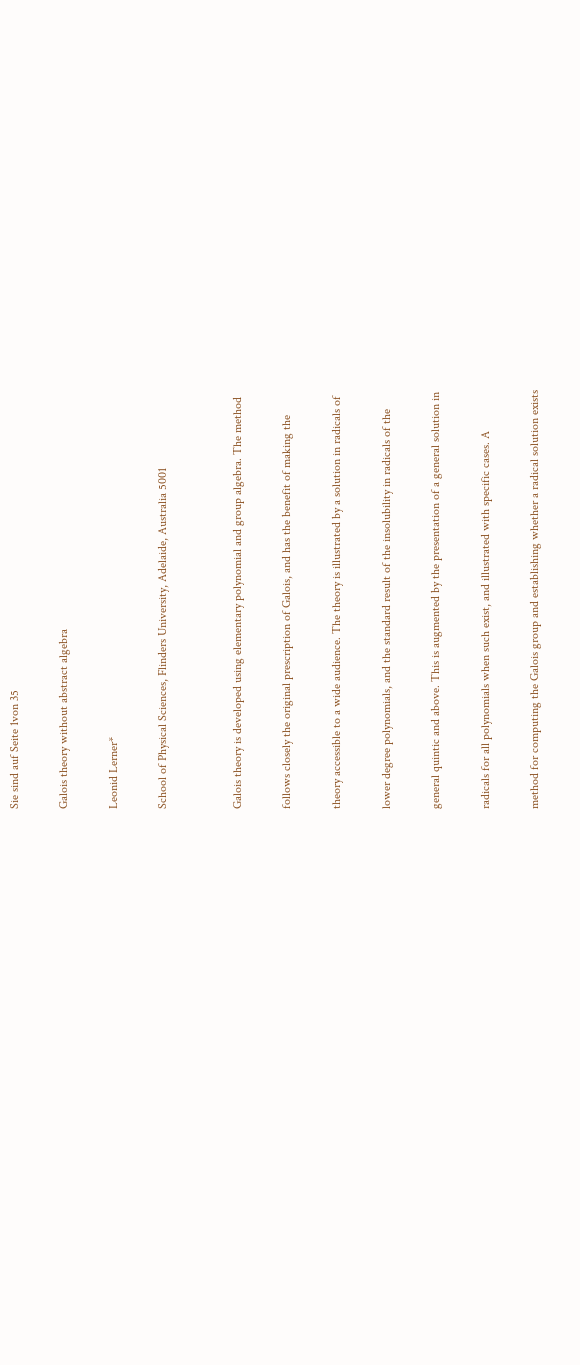Sie sind auf Seite 1von 35

Galois theory without abstract algebra

Leonid Lerner*

School of Physical Sciences, Flinders University, Adelaide, Australia 5001


Galois theory is developed using elementary polynomial and group algebra. The method

follows closely the original prescription of Galois, and has the benefit of making the

theory accessible to a wide audience. The theory is illustrated by a solution in radicals of

lower degree polynomials, and the standard result of the insolubility in radicals of the

general quintic and above. This is augmented by the presentation of a general solution in

radicals for all polynomials when such exist, and illustrated with specific cases. A

method for computing the Galois group and establishing whether a radical solution exists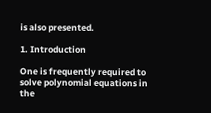is also presented.

1. Introduction

One is frequently required to solve polynomial equations in the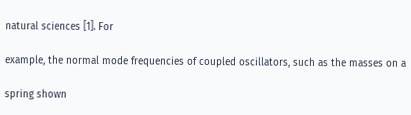natural sciences [1]. For

example, the normal mode frequencies of coupled oscillators, such as the masses on a

spring shown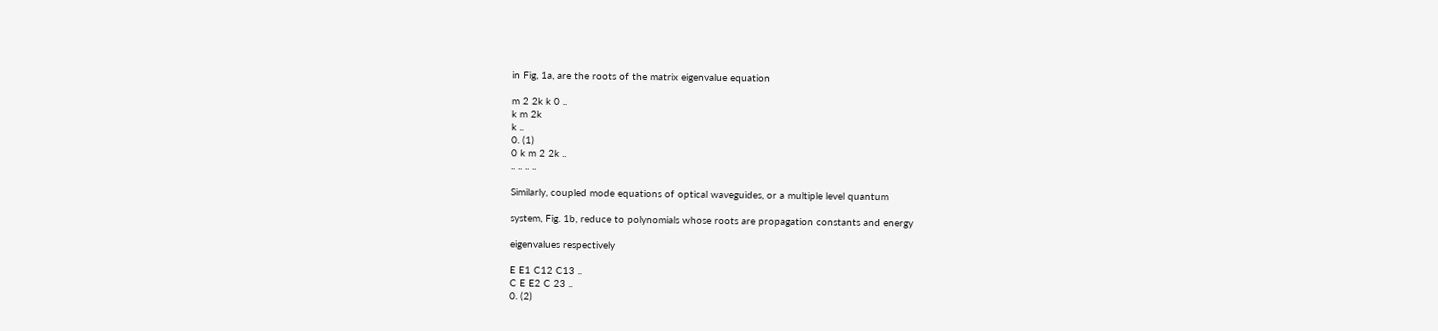in Fig, 1a, are the roots of the matrix eigenvalue equation

m 2 2k k 0 ..
k m 2k
k ..
0. (1)
0 k m 2 2k ..
.. .. .. ..

Similarly, coupled mode equations of optical waveguides, or a multiple level quantum

system, Fig. 1b, reduce to polynomials whose roots are propagation constants and energy

eigenvalues respectively

E E1 C12 C13 ..
C E E2 C 23 ..
0. (2)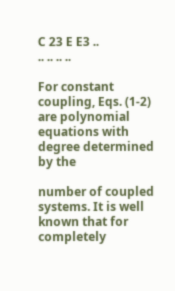C 23 E E3 ..
.. .. .. ..

For constant coupling, Eqs. (1-2) are polynomial equations with degree determined by the

number of coupled systems. It is well known that for completely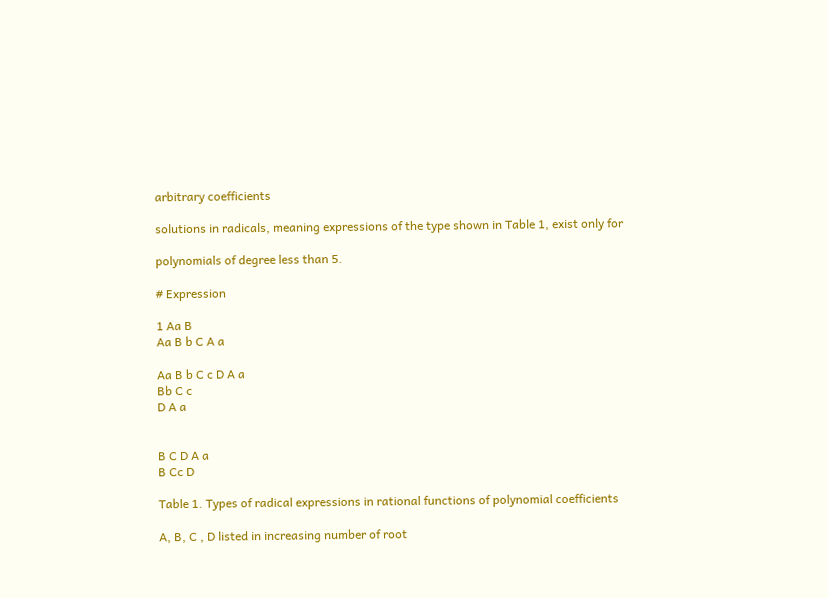arbitrary coefficients

solutions in radicals, meaning expressions of the type shown in Table 1, exist only for

polynomials of degree less than 5.

# Expression

1 Aa B
Aa B b C A a

Aa B b C c D A a
Bb C c
D A a


B C D A a
B Cc D

Table 1. Types of radical expressions in rational functions of polynomial coefficients

A, B, C , D listed in increasing number of root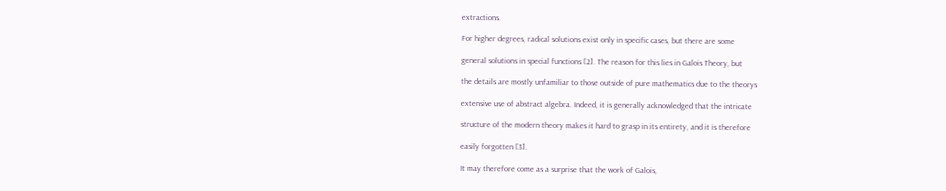extractions.

For higher degrees, radical solutions exist only in specific cases, but there are some

general solutions in special functions [2]. The reason for this lies in Galois Theory, but

the details are mostly unfamiliar to those outside of pure mathematics due to the theorys

extensive use of abstract algebra. Indeed, it is generally acknowledged that the intricate

structure of the modern theory makes it hard to grasp in its entirety, and it is therefore

easily forgotten [3].

It may therefore come as a surprise that the work of Galois,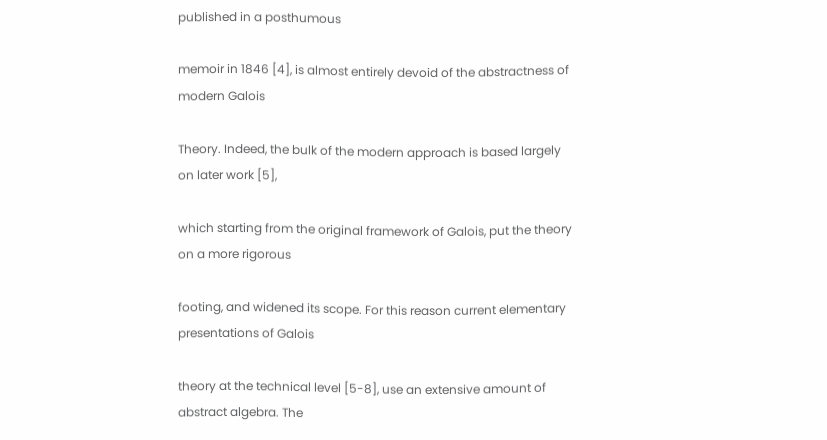published in a posthumous

memoir in 1846 [4], is almost entirely devoid of the abstractness of modern Galois

Theory. Indeed, the bulk of the modern approach is based largely on later work [5],

which starting from the original framework of Galois, put the theory on a more rigorous

footing, and widened its scope. For this reason current elementary presentations of Galois

theory at the technical level [5-8], use an extensive amount of abstract algebra. The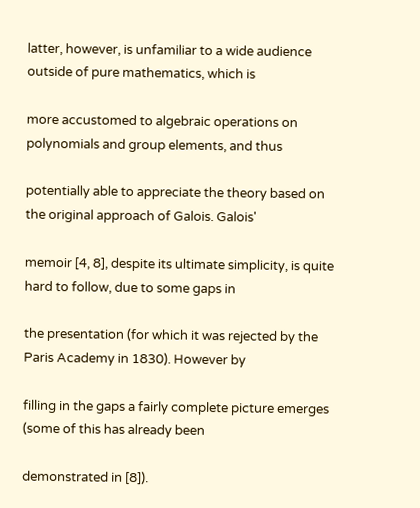latter, however, is unfamiliar to a wide audience outside of pure mathematics, which is

more accustomed to algebraic operations on polynomials and group elements, and thus

potentially able to appreciate the theory based on the original approach of Galois. Galois'

memoir [4, 8], despite its ultimate simplicity, is quite hard to follow, due to some gaps in

the presentation (for which it was rejected by the Paris Academy in 1830). However by

filling in the gaps a fairly complete picture emerges (some of this has already been

demonstrated in [8]).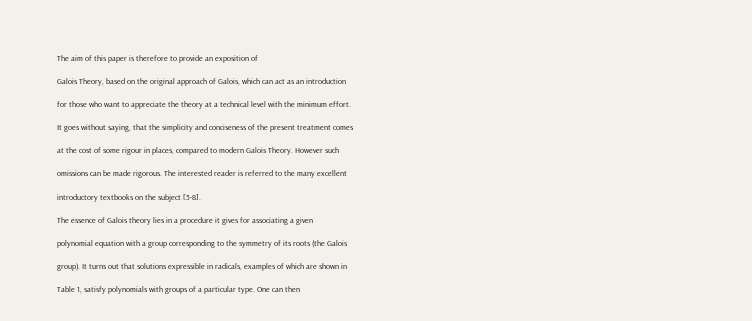The aim of this paper is therefore to provide an exposition of

Galois Theory, based on the original approach of Galois, which can act as an introduction

for those who want to appreciate the theory at a technical level with the minimum effort.

It goes without saying, that the simplicity and conciseness of the present treatment comes

at the cost of some rigour in places, compared to modern Galois Theory. However such

omissions can be made rigorous. The interested reader is referred to the many excellent

introductory textbooks on the subject [5-8].

The essence of Galois theory lies in a procedure it gives for associating a given

polynomial equation with a group corresponding to the symmetry of its roots (the Galois

group). It turns out that solutions expressible in radicals, examples of which are shown in

Table 1, satisfy polynomials with groups of a particular type. One can then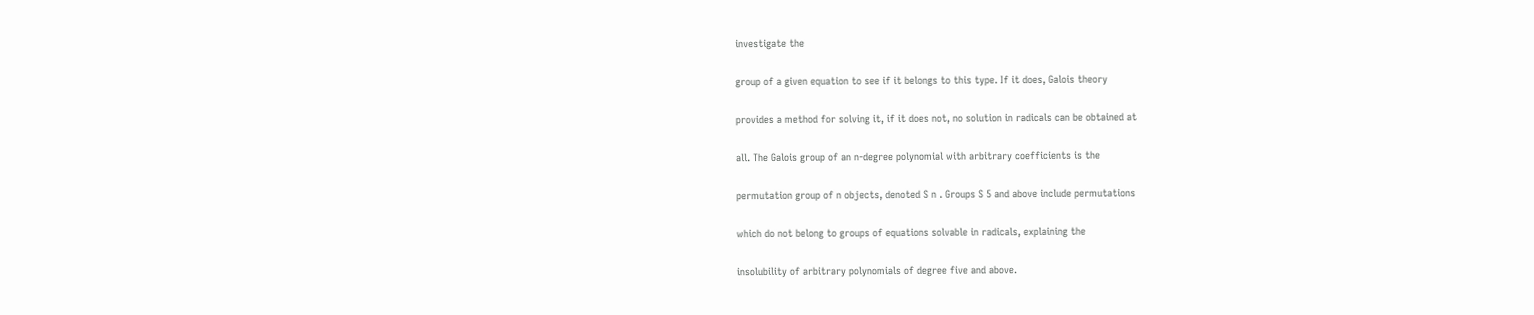investigate the

group of a given equation to see if it belongs to this type. If it does, Galois theory

provides a method for solving it, if it does not, no solution in radicals can be obtained at

all. The Galois group of an n-degree polynomial with arbitrary coefficients is the

permutation group of n objects, denoted S n . Groups S 5 and above include permutations

which do not belong to groups of equations solvable in radicals, explaining the

insolubility of arbitrary polynomials of degree five and above.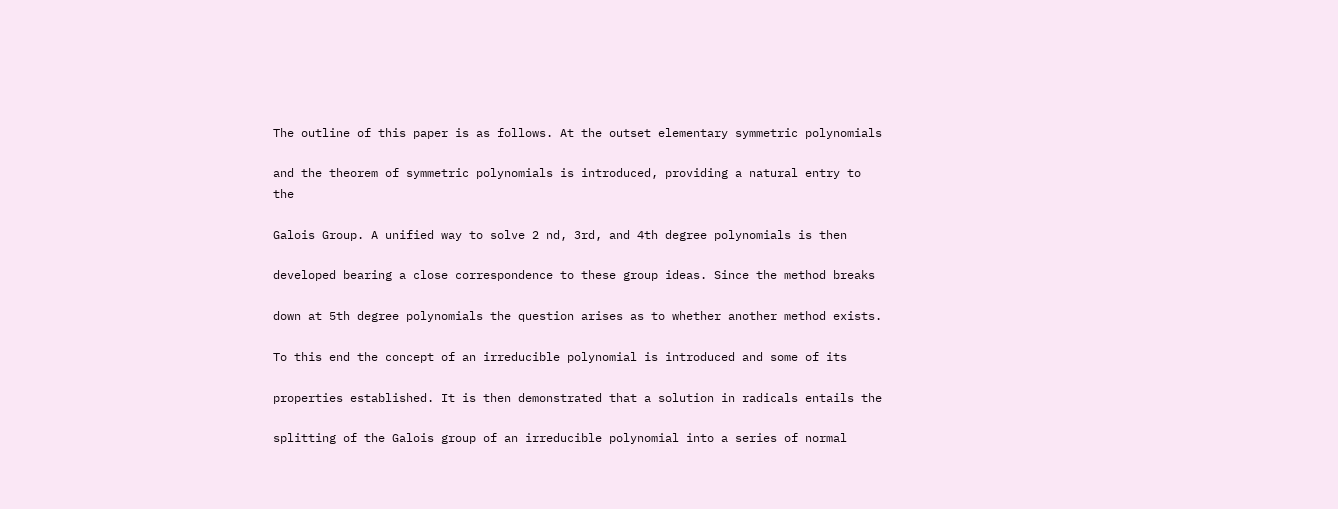The outline of this paper is as follows. At the outset elementary symmetric polynomials

and the theorem of symmetric polynomials is introduced, providing a natural entry to the

Galois Group. A unified way to solve 2 nd, 3rd, and 4th degree polynomials is then

developed bearing a close correspondence to these group ideas. Since the method breaks

down at 5th degree polynomials the question arises as to whether another method exists.

To this end the concept of an irreducible polynomial is introduced and some of its

properties established. It is then demonstrated that a solution in radicals entails the

splitting of the Galois group of an irreducible polynomial into a series of normal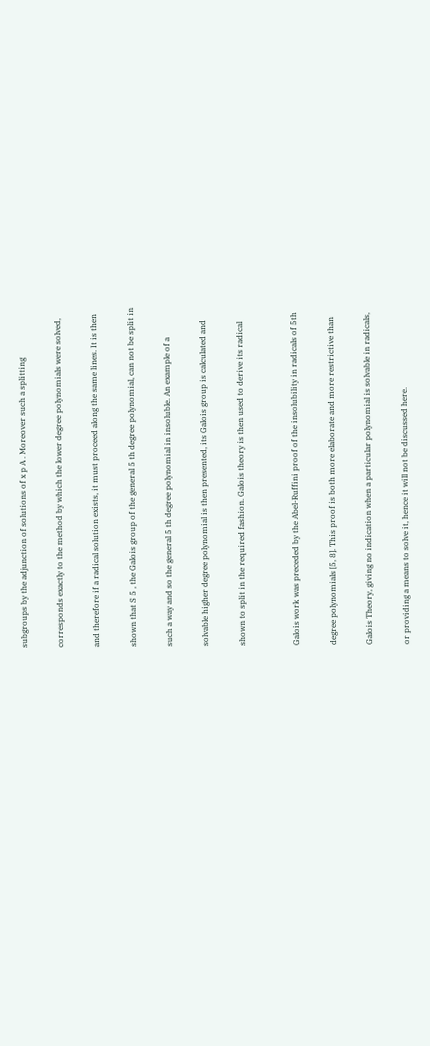subgroups by the adjunction of solutions of x p A . Moreover such a splitting

corresponds exactly to the method by which the lower degree polynomials were solved,

and therefore if a radical solution exists, it must proceed along the same lines. It is then

shown that S 5 , the Galois group of the general 5 th degree polynomial, can not be split in

such a way and so the general 5 th degree polynomial in insoluble. An example of a

solvable higher degree polynomial is then presented, its Galois group is calculated and

shown to split in the required fashion. Galois theory is then used to derive its radical


Galois work was preceded by the Abel-Ruffini proof of the insolubility in radicals of 5th

degree polynomials [5, 8]. This proof is both more elaborate and more restrictive than

Galois Theory, giving no indication when a particular polynomial is solvable in radicals,

or providing a means to solve it, hence it will not be discussed here.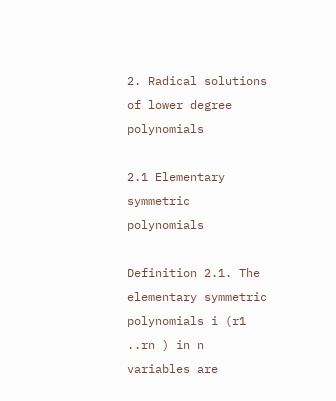2. Radical solutions of lower degree polynomials

2.1 Elementary symmetric polynomials

Definition 2.1. The elementary symmetric polynomials i (r1 ..rn ) in n variables are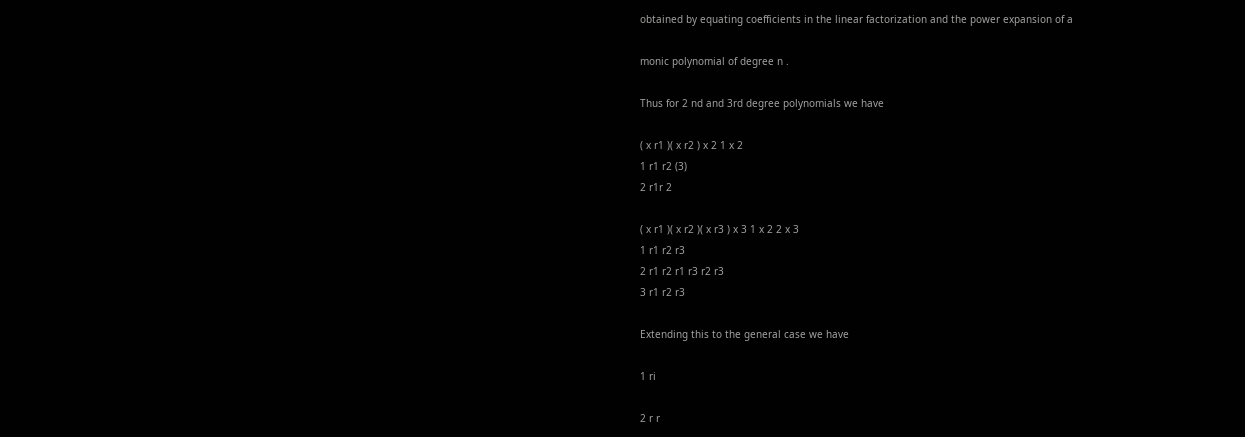obtained by equating coefficients in the linear factorization and the power expansion of a

monic polynomial of degree n .

Thus for 2 nd and 3rd degree polynomials we have

( x r1 )( x r2 ) x 2 1 x 2
1 r1 r2 (3)
2 r1r 2

( x r1 )( x r2 )( x r3 ) x 3 1 x 2 2 x 3
1 r1 r2 r3
2 r1 r2 r1 r3 r2 r3
3 r1 r2 r3

Extending this to the general case we have

1 ri

2 r r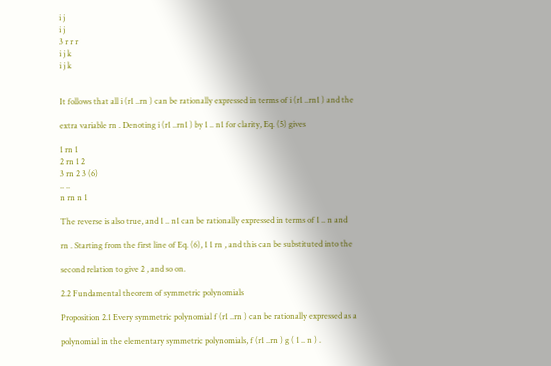i j
i j
3 r r r
i j k
i j k


It follows that all i (r1 ..rn ) can be rationally expressed in terms of i (r1 ..rn1 ) and the

extra variable rn . Denoting i (r1 ..rn1 ) by 1 .. n1 for clarity, Eq. (5) gives

1 rn 1
2 rn 1 2
3 rn 2 3 (6)
.. ..
n rn n 1

The reverse is also true, and 1 .. n1 can be rationally expressed in terms of 1 .. n and

rn . Starting from the first line of Eq. (6), 1 1 rn , and this can be substituted into the

second relation to give 2 , and so on.

2.2 Fundamental theorem of symmetric polynomials

Proposition 2.1 Every symmetric polynomial f (r1 ..rn ) can be rationally expressed as a

polynomial in the elementary symmetric polynomials, f (r1 ..rn ) g ( 1 .. n ) .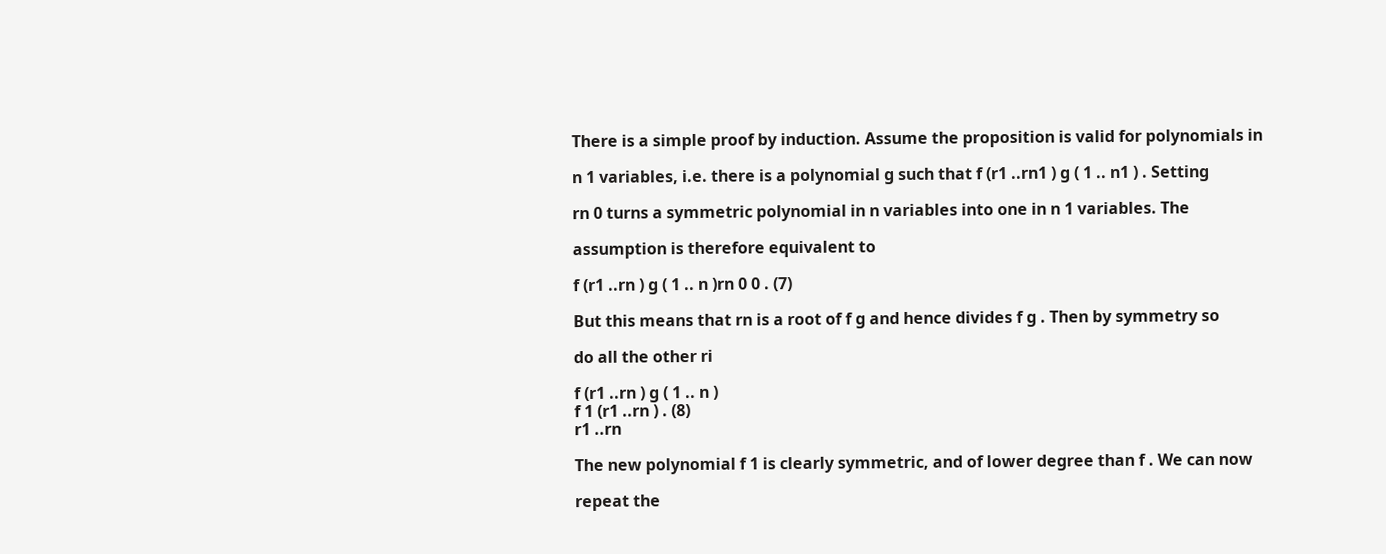There is a simple proof by induction. Assume the proposition is valid for polynomials in

n 1 variables, i.e. there is a polynomial g such that f (r1 ..rn1 ) g ( 1 .. n1 ) . Setting

rn 0 turns a symmetric polynomial in n variables into one in n 1 variables. The

assumption is therefore equivalent to

f (r1 ..rn ) g ( 1 .. n )rn 0 0 . (7)

But this means that rn is a root of f g and hence divides f g . Then by symmetry so

do all the other ri

f (r1 ..rn ) g ( 1 .. n )
f 1 (r1 ..rn ) . (8)
r1 ..rn

The new polynomial f 1 is clearly symmetric, and of lower degree than f . We can now

repeat the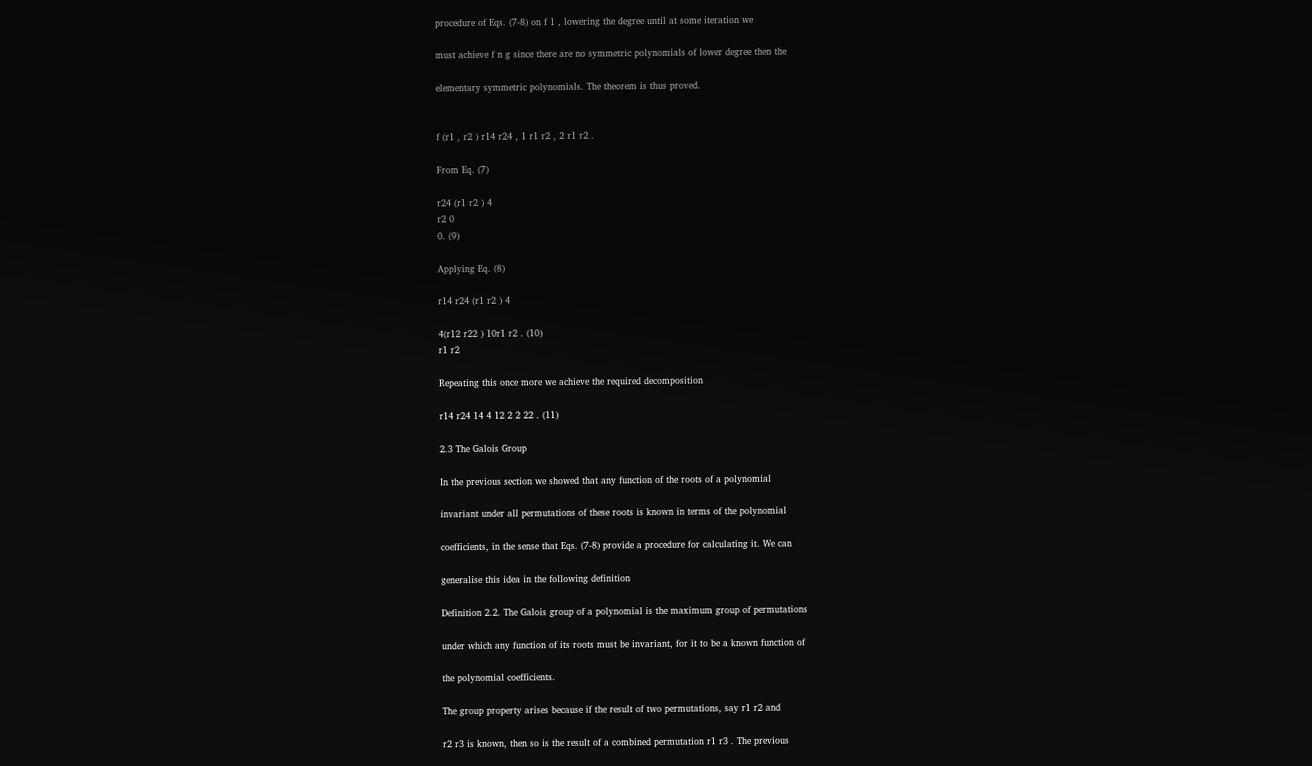procedure of Eqs. (7-8) on f 1 , lowering the degree until at some iteration we

must achieve f n g since there are no symmetric polynomials of lower degree then the

elementary symmetric polynomials. The theorem is thus proved.


f (r1 , r2 ) r14 r24 , 1 r1 r2 , 2 r1 r2 .

From Eq. (7)

r24 (r1 r2 ) 4
r2 0
0. (9)

Applying Eq. (8)

r14 r24 (r1 r2 ) 4

4(r12 r22 ) 10r1 r2 . (10)
r1 r2

Repeating this once more we achieve the required decomposition

r14 r24 14 4 12 2 2 22 . (11)

2.3 The Galois Group

In the previous section we showed that any function of the roots of a polynomial

invariant under all permutations of these roots is known in terms of the polynomial

coefficients, in the sense that Eqs. (7-8) provide a procedure for calculating it. We can

generalise this idea in the following definition

Definition 2.2. The Galois group of a polynomial is the maximum group of permutations

under which any function of its roots must be invariant, for it to be a known function of

the polynomial coefficients.

The group property arises because if the result of two permutations, say r1 r2 and

r2 r3 is known, then so is the result of a combined permutation r1 r3 . The previous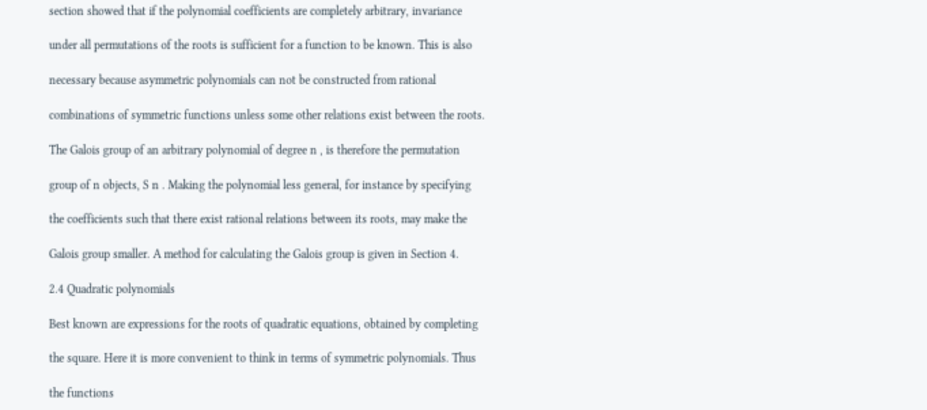section showed that if the polynomial coefficients are completely arbitrary, invariance

under all permutations of the roots is sufficient for a function to be known. This is also

necessary because asymmetric polynomials can not be constructed from rational

combinations of symmetric functions unless some other relations exist between the roots.

The Galois group of an arbitrary polynomial of degree n , is therefore the permutation

group of n objects, S n . Making the polynomial less general, for instance by specifying

the coefficients such that there exist rational relations between its roots, may make the

Galois group smaller. A method for calculating the Galois group is given in Section 4.

2.4 Quadratic polynomials

Best known are expressions for the roots of quadratic equations, obtained by completing

the square. Here it is more convenient to think in terms of symmetric polynomials. Thus

the functions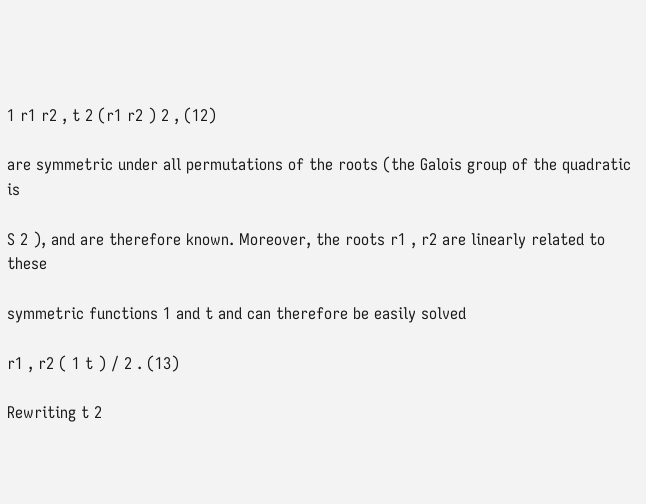1 r1 r2 , t 2 (r1 r2 ) 2 , (12)

are symmetric under all permutations of the roots (the Galois group of the quadratic is

S 2 ), and are therefore known. Moreover, the roots r1 , r2 are linearly related to these

symmetric functions 1 and t and can therefore be easily solved

r1 , r2 ( 1 t ) / 2 . (13)

Rewriting t 2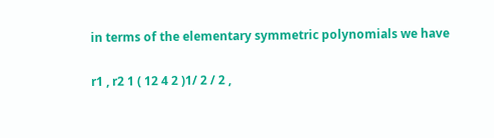in terms of the elementary symmetric polynomials we have

r1 , r2 1 ( 12 4 2 )1/ 2 / 2 ,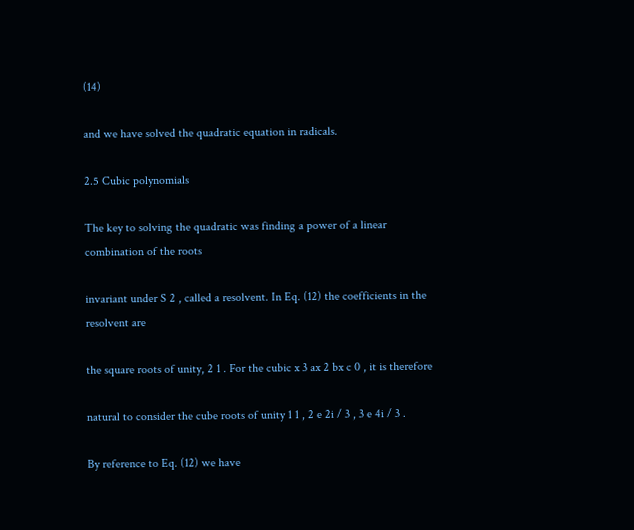(14)

and we have solved the quadratic equation in radicals.

2.5 Cubic polynomials

The key to solving the quadratic was finding a power of a linear combination of the roots

invariant under S 2 , called a resolvent. In Eq. (12) the coefficients in the resolvent are

the square roots of unity, 2 1 . For the cubic x 3 ax 2 bx c 0 , it is therefore

natural to consider the cube roots of unity 1 1 , 2 e 2i / 3 , 3 e 4i / 3 .

By reference to Eq. (12) we have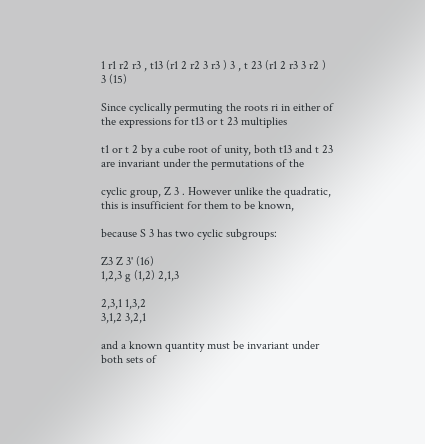1 r1 r2 r3 , t13 (r1 2 r2 3 r3 ) 3 , t 23 (r1 2 r3 3 r2 ) 3 (15)

Since cyclically permuting the roots ri in either of the expressions for t13 or t 23 multiplies

t1 or t 2 by a cube root of unity, both t13 and t 23 are invariant under the permutations of the

cyclic group, Z 3 . However unlike the quadratic, this is insufficient for them to be known,

because S 3 has two cyclic subgroups:

Z3 Z 3' (16)
1,2,3 g (1,2) 2,1,3

2,3,1 1,3,2
3,1,2 3,2,1

and a known quantity must be invariant under both sets of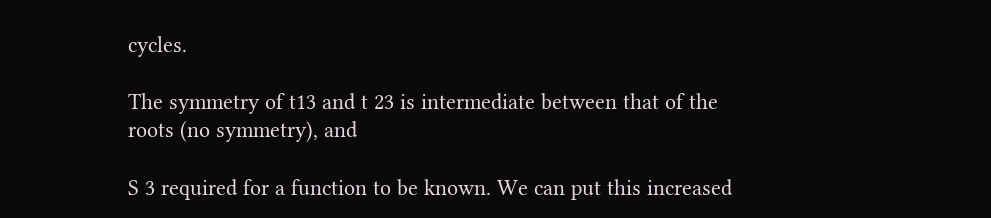cycles.

The symmetry of t13 and t 23 is intermediate between that of the roots (no symmetry), and

S 3 required for a function to be known. We can put this increased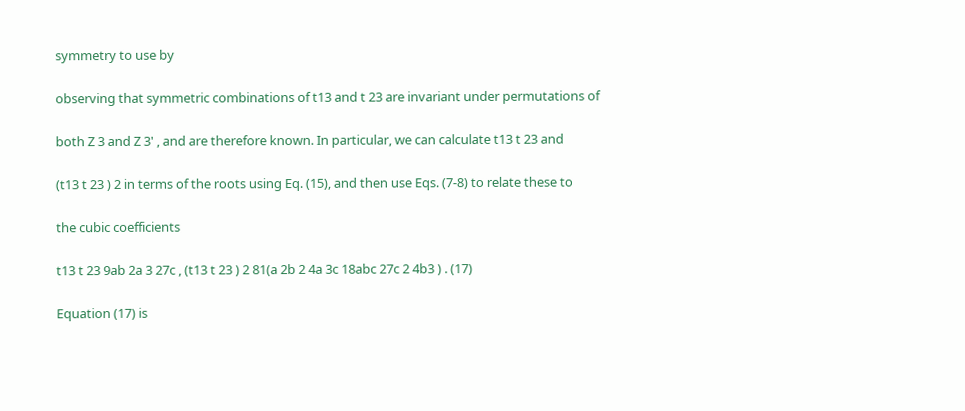symmetry to use by

observing that symmetric combinations of t13 and t 23 are invariant under permutations of

both Z 3 and Z 3' , and are therefore known. In particular, we can calculate t13 t 23 and

(t13 t 23 ) 2 in terms of the roots using Eq. (15), and then use Eqs. (7-8) to relate these to

the cubic coefficients

t13 t 23 9ab 2a 3 27c , (t13 t 23 ) 2 81(a 2b 2 4a 3c 18abc 27c 2 4b3 ) . (17)

Equation (17) is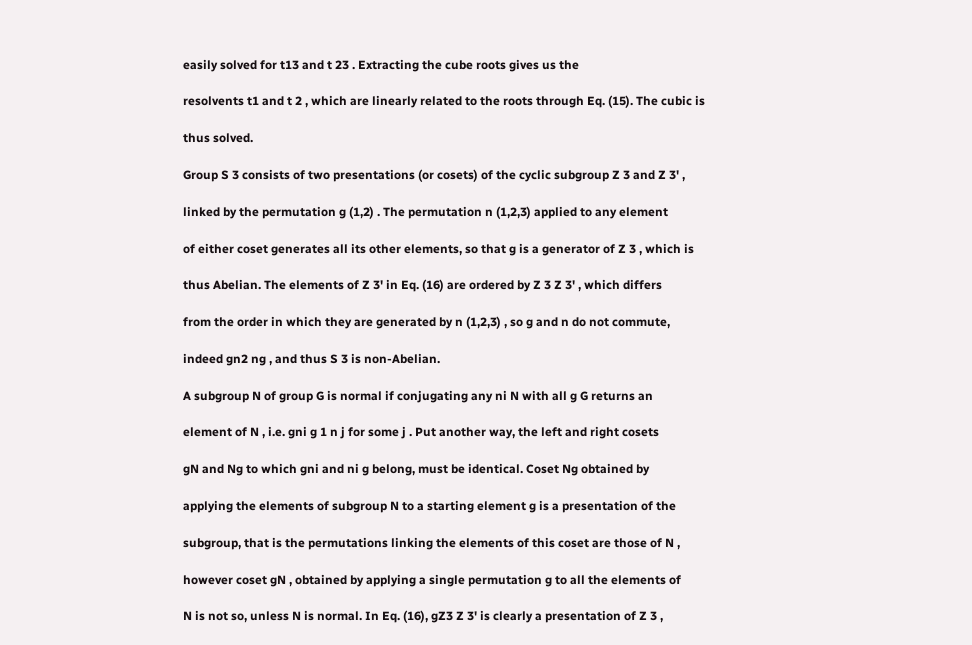easily solved for t13 and t 23 . Extracting the cube roots gives us the

resolvents t1 and t 2 , which are linearly related to the roots through Eq. (15). The cubic is

thus solved.

Group S 3 consists of two presentations (or cosets) of the cyclic subgroup Z 3 and Z 3' ,

linked by the permutation g (1,2) . The permutation n (1,2,3) applied to any element

of either coset generates all its other elements, so that g is a generator of Z 3 , which is

thus Abelian. The elements of Z 3' in Eq. (16) are ordered by Z 3 Z 3' , which differs

from the order in which they are generated by n (1,2,3) , so g and n do not commute,

indeed gn2 ng , and thus S 3 is non-Abelian.

A subgroup N of group G is normal if conjugating any ni N with all g G returns an

element of N , i.e. gni g 1 n j for some j . Put another way, the left and right cosets

gN and Ng to which gni and ni g belong, must be identical. Coset Ng obtained by

applying the elements of subgroup N to a starting element g is a presentation of the

subgroup, that is the permutations linking the elements of this coset are those of N ,

however coset gN , obtained by applying a single permutation g to all the elements of

N is not so, unless N is normal. In Eq. (16), gZ3 Z 3' is clearly a presentation of Z 3 ,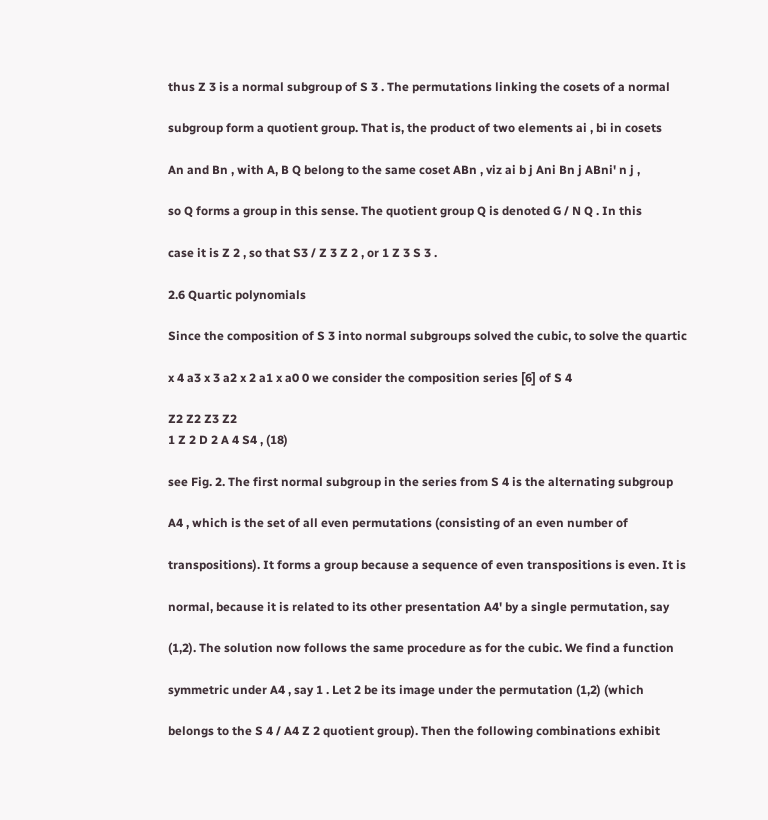thus Z 3 is a normal subgroup of S 3 . The permutations linking the cosets of a normal

subgroup form a quotient group. That is, the product of two elements ai , bi in cosets

An and Bn , with A, B Q belong to the same coset ABn , viz ai b j Ani Bn j ABni' n j ,

so Q forms a group in this sense. The quotient group Q is denoted G / N Q . In this

case it is Z 2 , so that S3 / Z 3 Z 2 , or 1 Z 3 S 3 .

2.6 Quartic polynomials

Since the composition of S 3 into normal subgroups solved the cubic, to solve the quartic

x 4 a3 x 3 a2 x 2 a1 x a0 0 we consider the composition series [6] of S 4

Z2 Z2 Z3 Z2
1 Z 2 D 2 A 4 S4 , (18)

see Fig. 2. The first normal subgroup in the series from S 4 is the alternating subgroup

A4 , which is the set of all even permutations (consisting of an even number of

transpositions). It forms a group because a sequence of even transpositions is even. It is

normal, because it is related to its other presentation A4' by a single permutation, say

(1,2). The solution now follows the same procedure as for the cubic. We find a function

symmetric under A4 , say 1 . Let 2 be its image under the permutation (1,2) (which

belongs to the S 4 / A4 Z 2 quotient group). Then the following combinations exhibit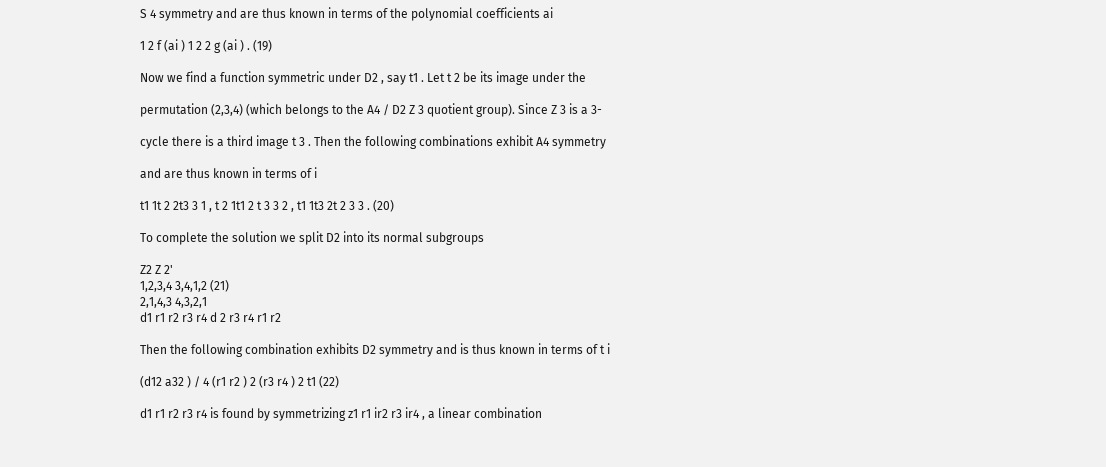S 4 symmetry and are thus known in terms of the polynomial coefficients ai

1 2 f (ai ) 1 2 2 g (ai ) . (19)

Now we find a function symmetric under D2 , say t1 . Let t 2 be its image under the

permutation (2,3,4) (which belongs to the A4 / D2 Z 3 quotient group). Since Z 3 is a 3-

cycle there is a third image t 3 . Then the following combinations exhibit A4 symmetry

and are thus known in terms of i

t1 1t 2 2t3 3 1 , t 2 1t1 2 t 3 3 2 , t1 1t3 2t 2 3 3 . (20)

To complete the solution we split D2 into its normal subgroups

Z2 Z 2'
1,2,3,4 3,4,1,2 (21)
2,1,4,3 4,3,2,1
d1 r1 r2 r3 r4 d 2 r3 r4 r1 r2

Then the following combination exhibits D2 symmetry and is thus known in terms of t i

(d12 a32 ) / 4 (r1 r2 ) 2 (r3 r4 ) 2 t1 (22)

d1 r1 r2 r3 r4 is found by symmetrizing z1 r1 ir2 r3 ir4 , a linear combination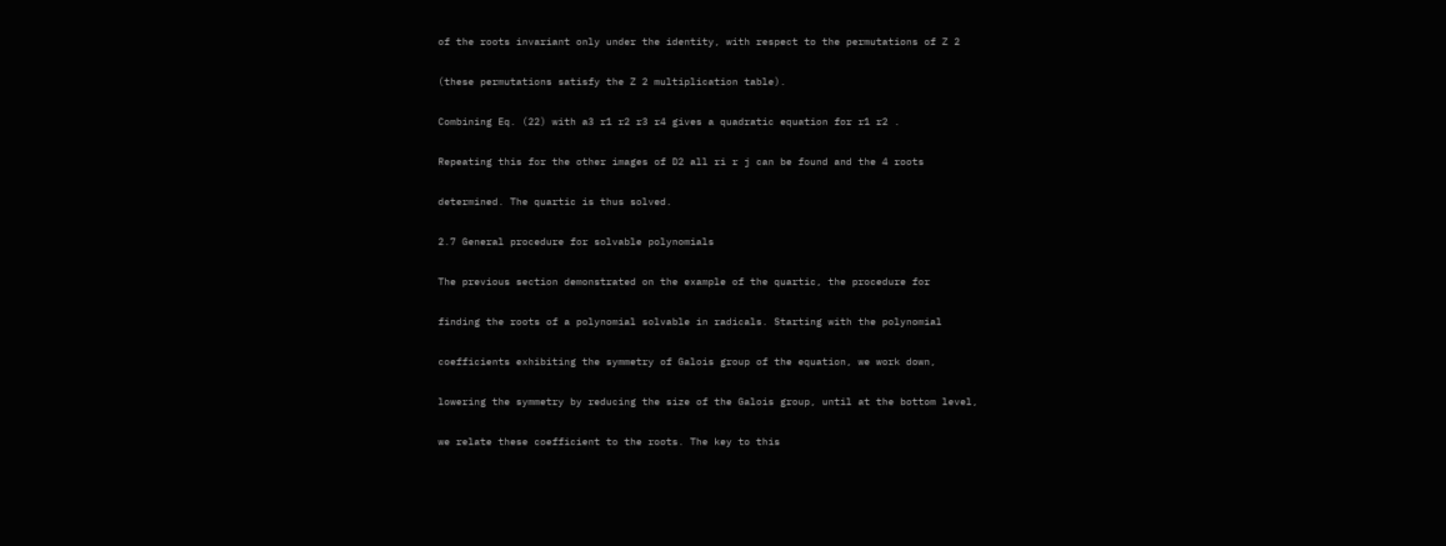of the roots invariant only under the identity, with respect to the permutations of Z 2

(these permutations satisfy the Z 2 multiplication table).

Combining Eq. (22) with a3 r1 r2 r3 r4 gives a quadratic equation for r1 r2 .

Repeating this for the other images of D2 all ri r j can be found and the 4 roots

determined. The quartic is thus solved.

2.7 General procedure for solvable polynomials

The previous section demonstrated on the example of the quartic, the procedure for

finding the roots of a polynomial solvable in radicals. Starting with the polynomial

coefficients exhibiting the symmetry of Galois group of the equation, we work down,

lowering the symmetry by reducing the size of the Galois group, until at the bottom level,

we relate these coefficient to the roots. The key to this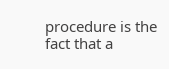procedure is the fact that a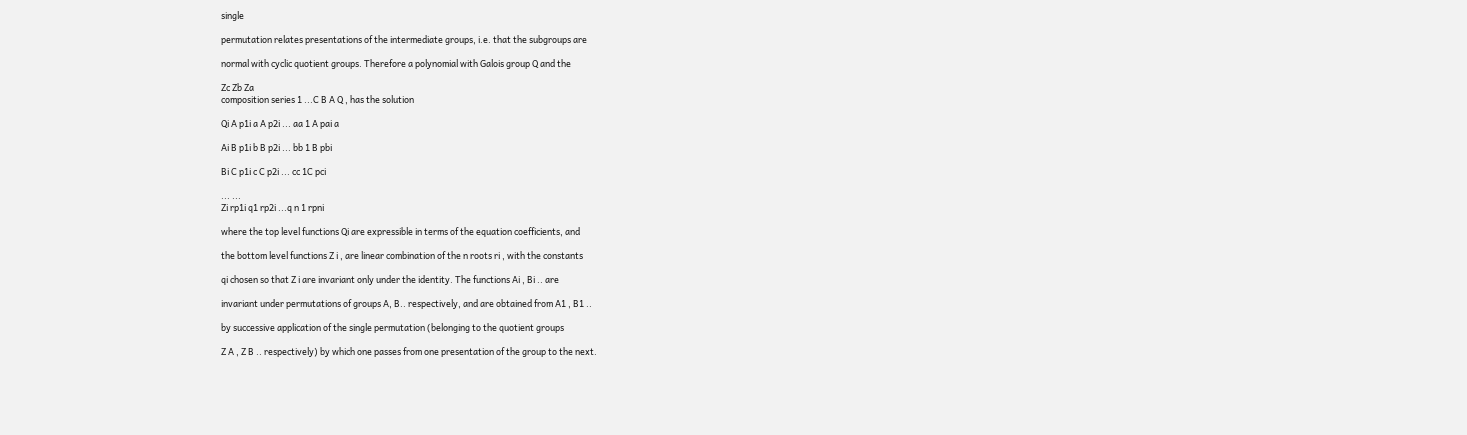single

permutation relates presentations of the intermediate groups, i.e. that the subgroups are

normal with cyclic quotient groups. Therefore a polynomial with Galois group Q and the

Zc Zb Za
composition series 1 ...C B A Q , has the solution

Qi A p1i a A p2i ... aa 1 A pai a

Ai B p1i b B p2i ... bb 1 B pbi

Bi C p1i c C p2i ... cc 1C pci

... ...
Zi rp1i q1 rp2i ...q n 1 rpni

where the top level functions Qi are expressible in terms of the equation coefficients, and

the bottom level functions Z i , are linear combination of the n roots ri , with the constants

qi chosen so that Z i are invariant only under the identity. The functions Ai , Bi .. are

invariant under permutations of groups A, B.. respectively, and are obtained from A1 , B1 ..

by successive application of the single permutation (belonging to the quotient groups

Z A , Z B .. respectively) by which one passes from one presentation of the group to the next.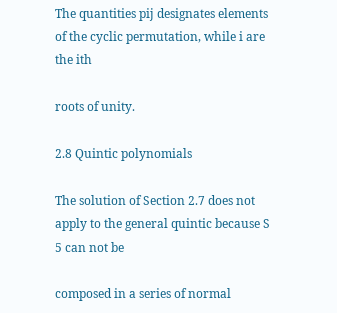The quantities pij designates elements of the cyclic permutation, while i are the ith

roots of unity.

2.8 Quintic polynomials

The solution of Section 2.7 does not apply to the general quintic because S 5 can not be

composed in a series of normal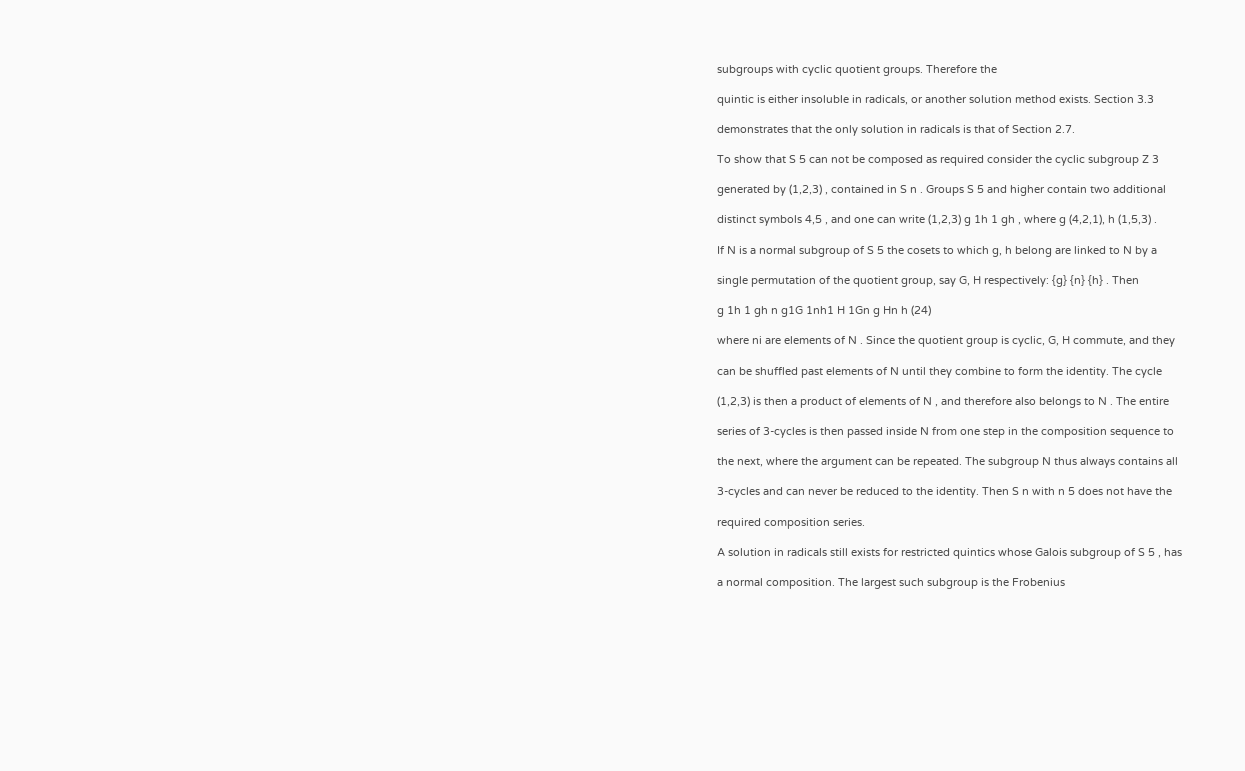subgroups with cyclic quotient groups. Therefore the

quintic is either insoluble in radicals, or another solution method exists. Section 3.3

demonstrates that the only solution in radicals is that of Section 2.7.

To show that S 5 can not be composed as required consider the cyclic subgroup Z 3

generated by (1,2,3) , contained in S n . Groups S 5 and higher contain two additional

distinct symbols 4,5 , and one can write (1,2,3) g 1h 1 gh , where g (4,2,1), h (1,5,3) .

If N is a normal subgroup of S 5 the cosets to which g, h belong are linked to N by a

single permutation of the quotient group, say G, H respectively: {g} {n} {h} . Then

g 1h 1 gh n g1G 1nh1 H 1Gn g Hn h (24)

where ni are elements of N . Since the quotient group is cyclic, G, H commute, and they

can be shuffled past elements of N until they combine to form the identity. The cycle

(1,2,3) is then a product of elements of N , and therefore also belongs to N . The entire

series of 3-cycles is then passed inside N from one step in the composition sequence to

the next, where the argument can be repeated. The subgroup N thus always contains all

3-cycles and can never be reduced to the identity. Then S n with n 5 does not have the

required composition series.

A solution in radicals still exists for restricted quintics whose Galois subgroup of S 5 , has

a normal composition. The largest such subgroup is the Frobenius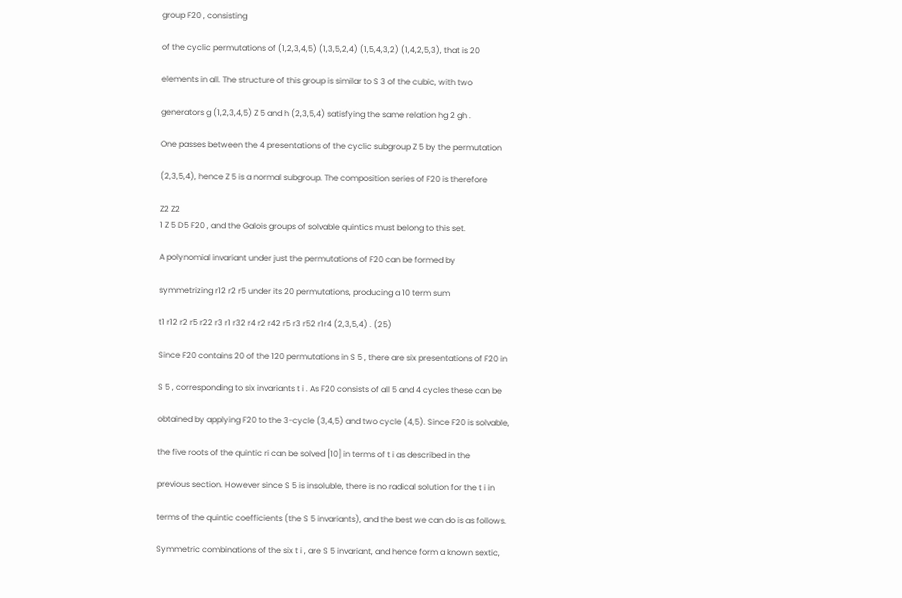group F20 , consisting

of the cyclic permutations of (1,2,3,4,5) (1,3,5,2,4) (1,5,4,3,2) (1,4,2,5,3), that is 20

elements in all. The structure of this group is similar to S 3 of the cubic, with two

generators g (1,2,3,4,5) Z 5 and h (2,3,5,4) satisfying the same relation hg 2 gh .

One passes between the 4 presentations of the cyclic subgroup Z 5 by the permutation

(2,3,5,4), hence Z 5 is a normal subgroup. The composition series of F20 is therefore

Z2 Z2
1 Z 5 D5 F20 , and the Galois groups of solvable quintics must belong to this set.

A polynomial invariant under just the permutations of F20 can be formed by

symmetrizing r12 r2 r5 under its 20 permutations, producing a 10 term sum

t1 r12 r2 r5 r22 r3 r1 r32 r4 r2 r42 r5 r3 r52 r1r4 (2,3,5,4) . (25)

Since F20 contains 20 of the 120 permutations in S 5 , there are six presentations of F20 in

S 5 , corresponding to six invariants t i . As F20 consists of all 5 and 4 cycles these can be

obtained by applying F20 to the 3-cycle (3,4,5) and two cycle (4,5). Since F20 is solvable,

the five roots of the quintic ri can be solved [10] in terms of t i as described in the

previous section. However since S 5 is insoluble, there is no radical solution for the t i in

terms of the quintic coefficients (the S 5 invariants), and the best we can do is as follows.

Symmetric combinations of the six t i , are S 5 invariant, and hence form a known sextic,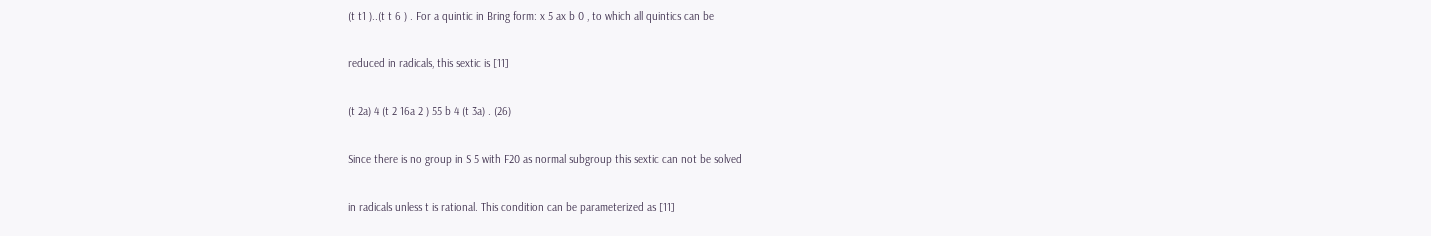(t t1 )..(t t 6 ) . For a quintic in Bring form: x 5 ax b 0 , to which all quintics can be

reduced in radicals, this sextic is [11]

(t 2a) 4 (t 2 16a 2 ) 55 b 4 (t 3a) . (26)

Since there is no group in S 5 with F20 as normal subgroup this sextic can not be solved

in radicals unless t is rational. This condition can be parameterized as [11]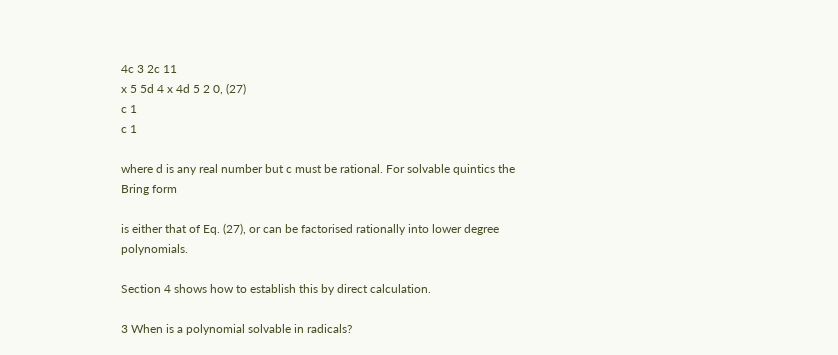4c 3 2c 11
x 5 5d 4 x 4d 5 2 0, (27)
c 1
c 1

where d is any real number but c must be rational. For solvable quintics the Bring form

is either that of Eq. (27), or can be factorised rationally into lower degree polynomials.

Section 4 shows how to establish this by direct calculation.

3 When is a polynomial solvable in radicals?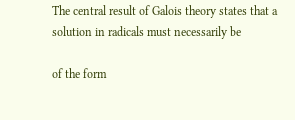The central result of Galois theory states that a solution in radicals must necessarily be

of the form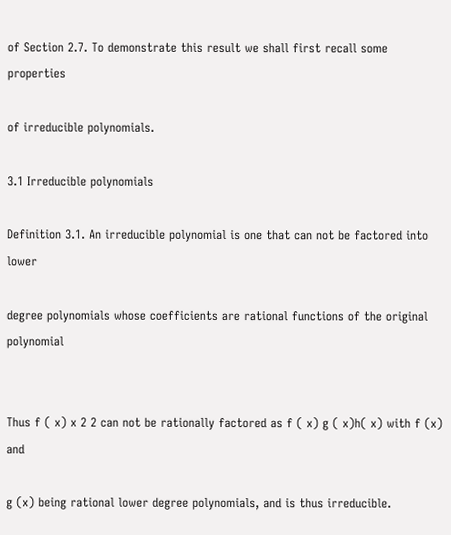of Section 2.7. To demonstrate this result we shall first recall some properties

of irreducible polynomials.

3.1 Irreducible polynomials

Definition 3.1. An irreducible polynomial is one that can not be factored into lower

degree polynomials whose coefficients are rational functions of the original polynomial


Thus f ( x) x 2 2 can not be rationally factored as f ( x) g ( x)h( x) with f (x) and

g (x) being rational lower degree polynomials, and is thus irreducible.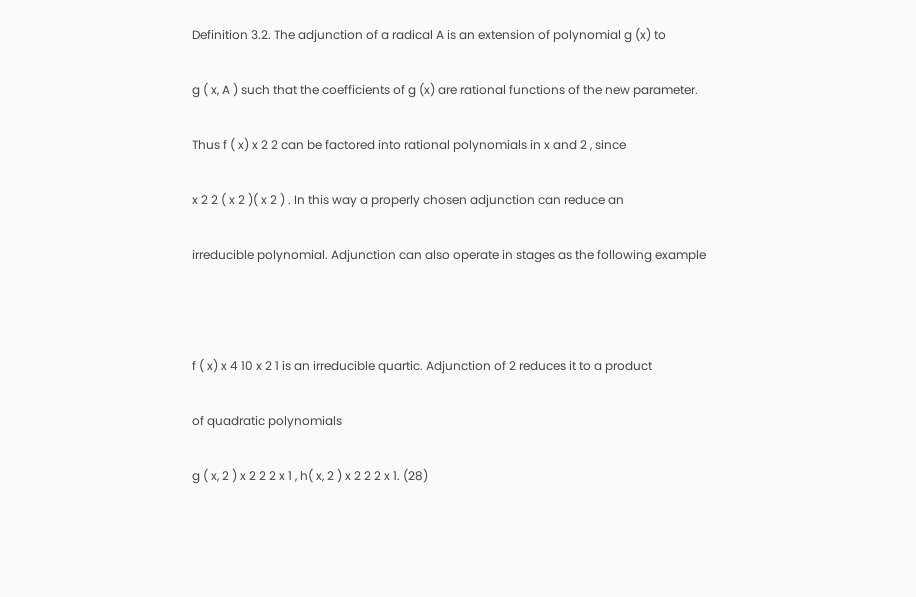Definition 3.2. The adjunction of a radical A is an extension of polynomial g (x) to

g ( x, A ) such that the coefficients of g (x) are rational functions of the new parameter.

Thus f ( x) x 2 2 can be factored into rational polynomials in x and 2 , since

x 2 2 ( x 2 )( x 2 ) . In this way a properly chosen adjunction can reduce an

irreducible polynomial. Adjunction can also operate in stages as the following example



f ( x) x 4 10 x 2 1 is an irreducible quartic. Adjunction of 2 reduces it to a product

of quadratic polynomials

g ( x, 2 ) x 2 2 2 x 1 , h( x, 2 ) x 2 2 2 x 1. (28)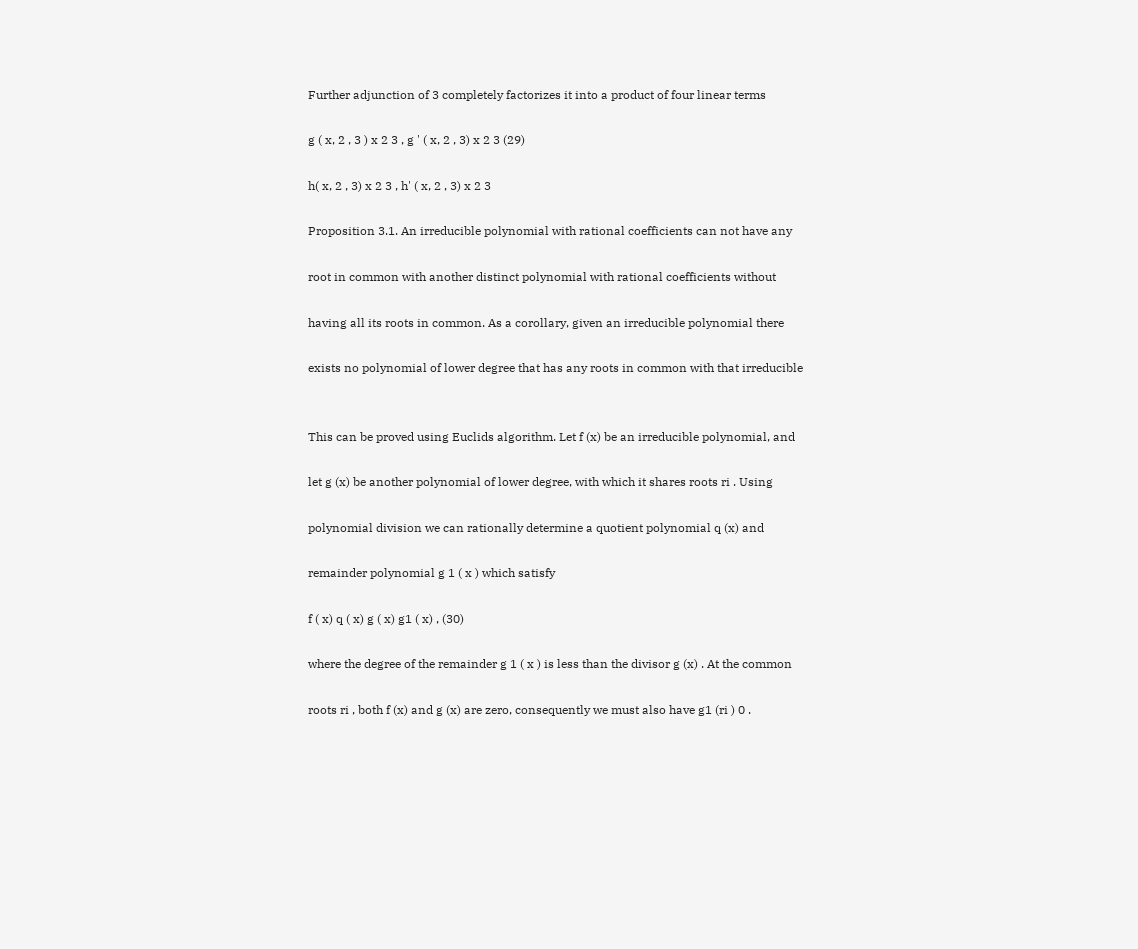Further adjunction of 3 completely factorizes it into a product of four linear terms

g ( x, 2 , 3 ) x 2 3 , g ' ( x, 2 , 3) x 2 3 (29)

h( x, 2 , 3) x 2 3 , h' ( x, 2 , 3) x 2 3

Proposition 3.1. An irreducible polynomial with rational coefficients can not have any

root in common with another distinct polynomial with rational coefficients without

having all its roots in common. As a corollary, given an irreducible polynomial there

exists no polynomial of lower degree that has any roots in common with that irreducible


This can be proved using Euclids algorithm. Let f (x) be an irreducible polynomial, and

let g (x) be another polynomial of lower degree, with which it shares roots ri . Using

polynomial division we can rationally determine a quotient polynomial q (x) and

remainder polynomial g 1 ( x ) which satisfy

f ( x) q ( x) g ( x) g1 ( x) , (30)

where the degree of the remainder g 1 ( x ) is less than the divisor g (x) . At the common

roots ri , both f (x) and g (x) are zero, consequently we must also have g1 (ri ) 0 .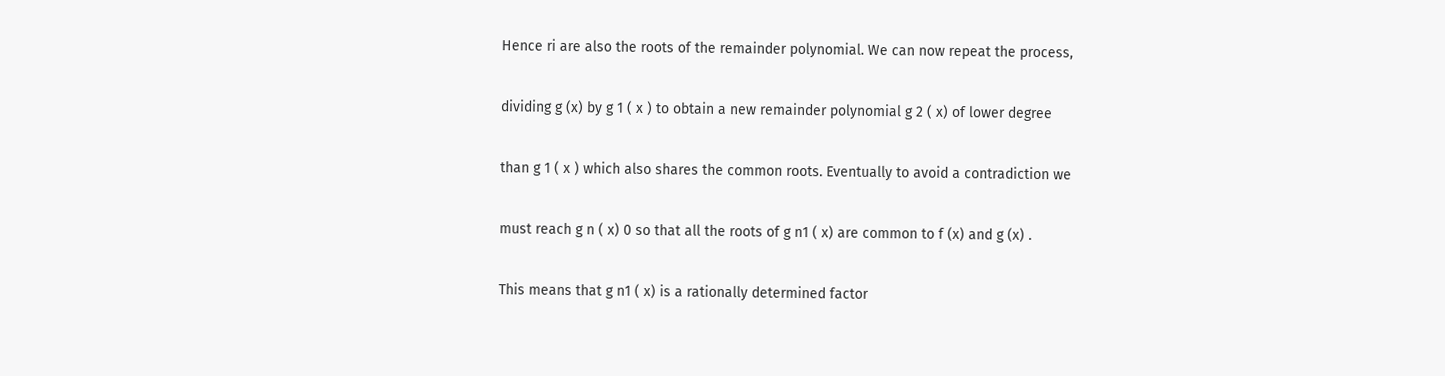Hence ri are also the roots of the remainder polynomial. We can now repeat the process,

dividing g (x) by g 1 ( x ) to obtain a new remainder polynomial g 2 ( x) of lower degree

than g 1 ( x ) which also shares the common roots. Eventually to avoid a contradiction we

must reach g n ( x) 0 so that all the roots of g n1 ( x) are common to f (x) and g (x) .

This means that g n1 ( x) is a rationally determined factor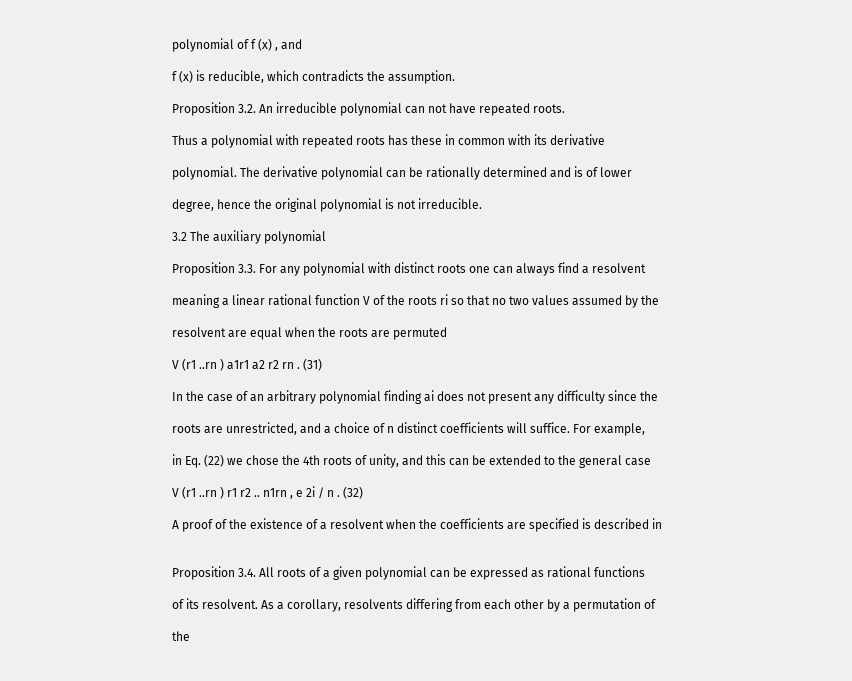polynomial of f (x) , and

f (x) is reducible, which contradicts the assumption.

Proposition 3.2. An irreducible polynomial can not have repeated roots.

Thus a polynomial with repeated roots has these in common with its derivative

polynomial. The derivative polynomial can be rationally determined and is of lower

degree, hence the original polynomial is not irreducible.

3.2 The auxiliary polynomial

Proposition 3.3. For any polynomial with distinct roots one can always find a resolvent

meaning a linear rational function V of the roots ri so that no two values assumed by the

resolvent are equal when the roots are permuted

V (r1 ..rn ) a1r1 a2 r2 rn . (31)

In the case of an arbitrary polynomial finding ai does not present any difficulty since the

roots are unrestricted, and a choice of n distinct coefficients will suffice. For example,

in Eq. (22) we chose the 4th roots of unity, and this can be extended to the general case

V (r1 ..rn ) r1 r2 .. n1rn , e 2i / n . (32)

A proof of the existence of a resolvent when the coefficients are specified is described in


Proposition 3.4. All roots of a given polynomial can be expressed as rational functions

of its resolvent. As a corollary, resolvents differing from each other by a permutation of

the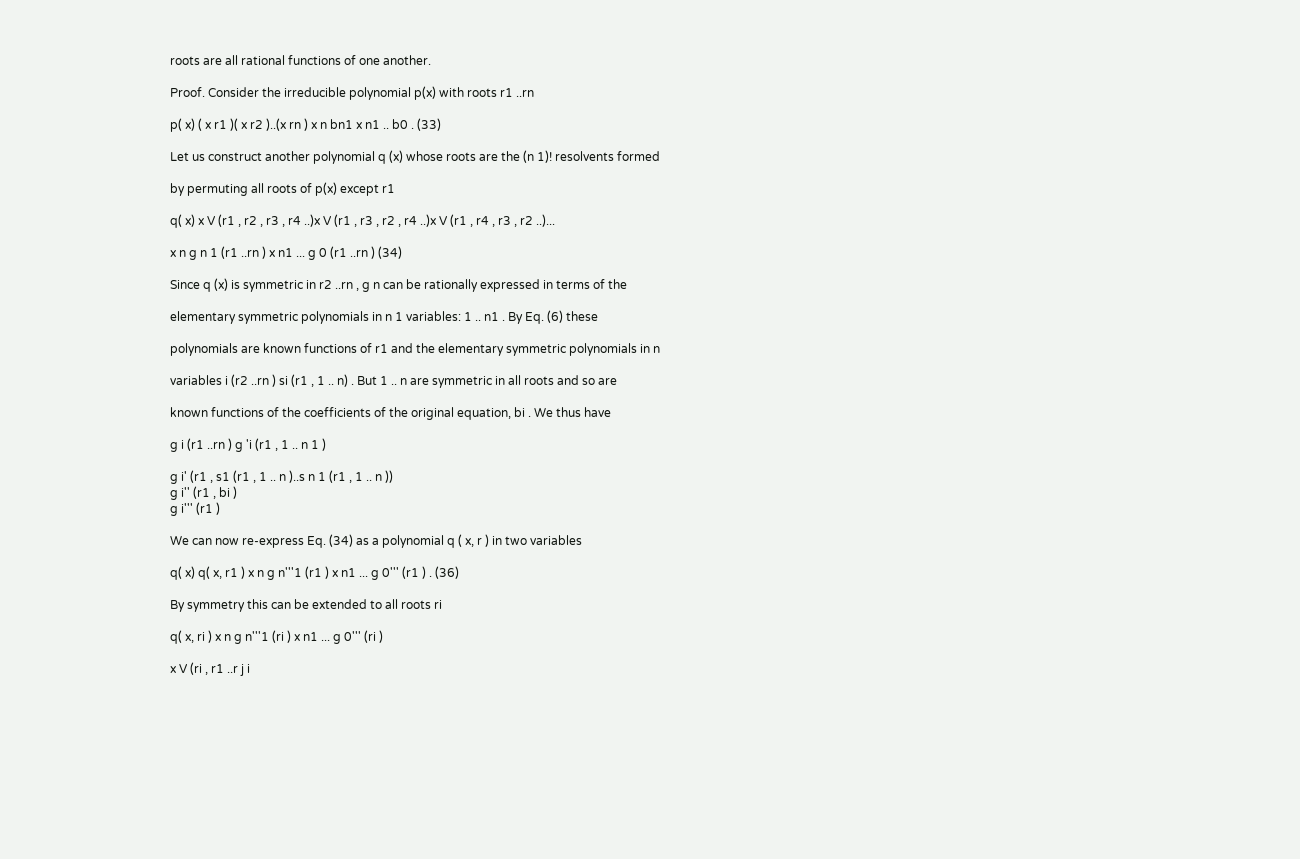roots are all rational functions of one another.

Proof. Consider the irreducible polynomial p(x) with roots r1 ..rn

p( x) ( x r1 )( x r2 )..(x rn ) x n bn1 x n1 .. b0 . (33)

Let us construct another polynomial q (x) whose roots are the (n 1)! resolvents formed

by permuting all roots of p(x) except r1

q( x) x V (r1 , r2 , r3 , r4 ..)x V (r1 , r3 , r2 , r4 ..)x V (r1 , r4 , r3 , r2 ..)...

x n g n 1 (r1 ..rn ) x n1 ... g 0 (r1 ..rn ) (34)

Since q (x) is symmetric in r2 ..rn , g n can be rationally expressed in terms of the

elementary symmetric polynomials in n 1 variables: 1 .. n1 . By Eq. (6) these

polynomials are known functions of r1 and the elementary symmetric polynomials in n

variables i (r2 ..rn ) si (r1 , 1 .. n) . But 1 .. n are symmetric in all roots and so are

known functions of the coefficients of the original equation, bi . We thus have

g i (r1 ..rn ) g 'i (r1 , 1 .. n 1 )

g i' (r1 , s1 (r1 , 1 .. n )..s n 1 (r1 , 1 .. n ))
g i'' (r1 , bi )
g i''' (r1 )

We can now re-express Eq. (34) as a polynomial q ( x, r ) in two variables

q( x) q( x, r1 ) x n g n'''1 (r1 ) x n1 ... g 0''' (r1 ) . (36)

By symmetry this can be extended to all roots ri

q( x, ri ) x n g n'''1 (ri ) x n1 ... g 0''' (ri )

x V (ri , r1 ..r j i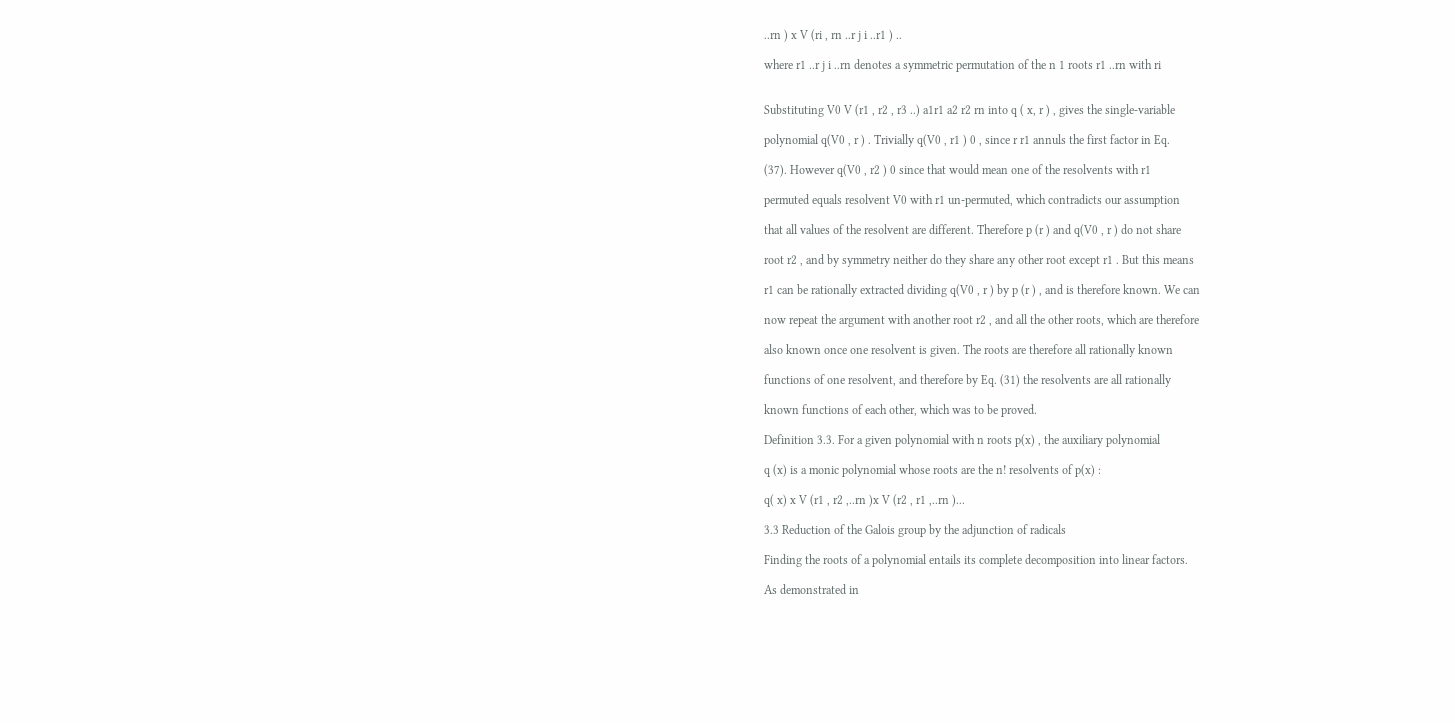..rn ) x V (ri , rn ..r j i ..r1 ) ..

where r1 ..r j i ..rn denotes a symmetric permutation of the n 1 roots r1 ..rn with ri


Substituting V0 V (r1 , r2 , r3 ..) a1r1 a2 r2 rn into q ( x, r ) , gives the single-variable

polynomial q(V0 , r ) . Trivially q(V0 , r1 ) 0 , since r r1 annuls the first factor in Eq.

(37). However q(V0 , r2 ) 0 since that would mean one of the resolvents with r1

permuted equals resolvent V0 with r1 un-permuted, which contradicts our assumption

that all values of the resolvent are different. Therefore p (r ) and q(V0 , r ) do not share

root r2 , and by symmetry neither do they share any other root except r1 . But this means

r1 can be rationally extracted dividing q(V0 , r ) by p (r ) , and is therefore known. We can

now repeat the argument with another root r2 , and all the other roots, which are therefore

also known once one resolvent is given. The roots are therefore all rationally known

functions of one resolvent, and therefore by Eq. (31) the resolvents are all rationally

known functions of each other, which was to be proved.

Definition 3.3. For a given polynomial with n roots p(x) , the auxiliary polynomial

q (x) is a monic polynomial whose roots are the n! resolvents of p(x) :

q( x) x V (r1 , r2 ,..rn )x V (r2 , r1 ,..rn )...

3.3 Reduction of the Galois group by the adjunction of radicals

Finding the roots of a polynomial entails its complete decomposition into linear factors.

As demonstrated in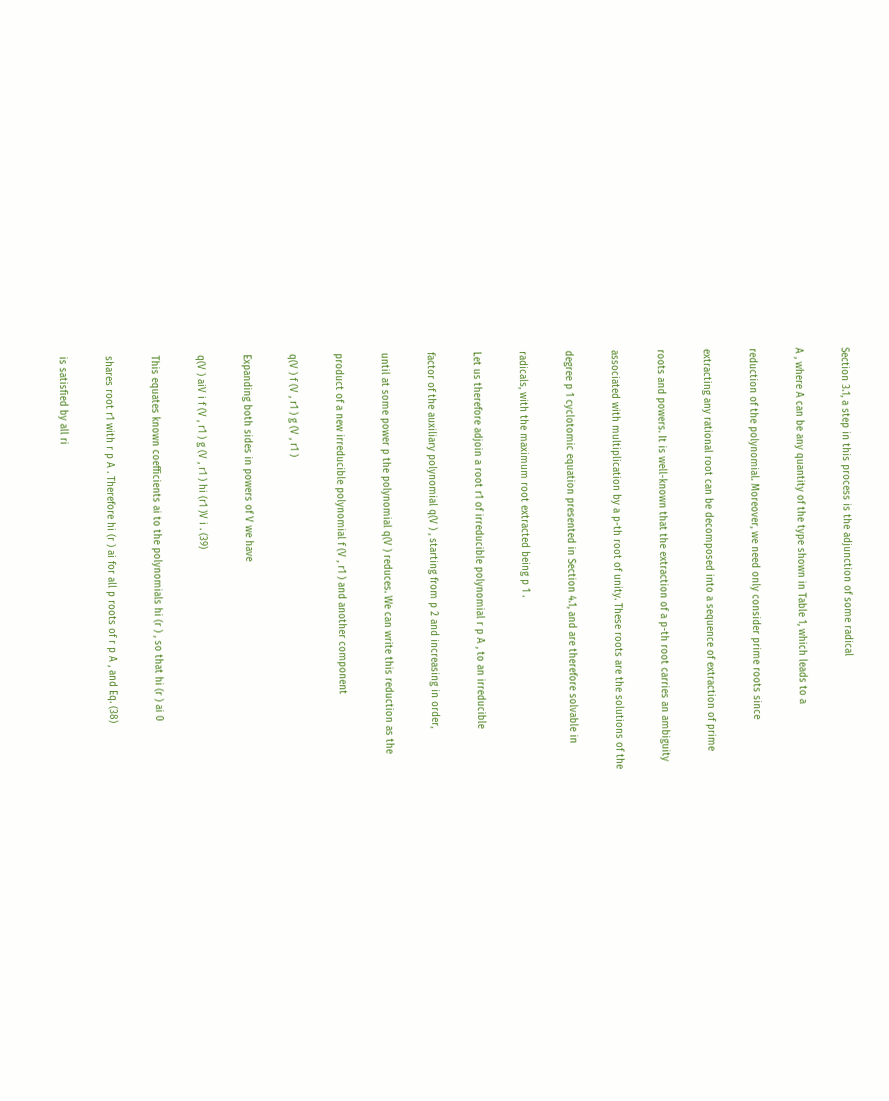Section 3.1, a step in this process is the adjunction of some radical

A , where A can be any quantity of the type shown in Table 1, which leads to a

reduction of the polynomial. Moreover, we need only consider prime roots since

extracting any rational root can be decomposed into a sequence of extraction of prime

roots and powers. It is well-known that the extraction of a p-th root carries an ambiguity

associated with multiplication by a p-th root of unity. These roots are the solutions of the

degree p 1 cyclotomic equation presented in Section 4.1, and are therefore solvable in

radicals, with the maximum root extracted being p 1 .

Let us therefore adjoin a root r1 of irreducible polynomial r p A , to an irreducible

factor of the auxiliary polynomial q(V ) , starting from p 2 and increasing in order,

until at some power p the polynomial q(V ) reduces. We can write this reduction as the

product of a new irreducible polynomial f (V , r1 ) and another component

q(V ) f (V , r1 ) g (V , r1 )

Expanding both sides in powers of V we have

q(V ) aiV i f (V , r1 ) g (V , r1 ) hi (r1 )V i . (39)

This equates known coefficients ai to the polynomials hi (r ) , so that hi (r ) ai 0

shares root r1 with r p A . Therefore hi (r ) ai for all p roots of r p A , and Eq. (38)

is satisfied by all ri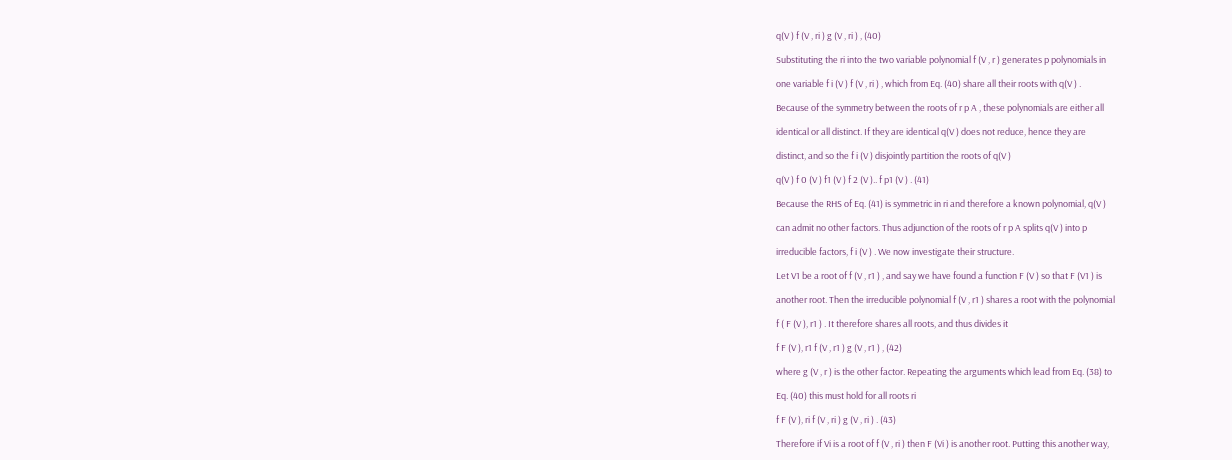q(V ) f (V , ri ) g (V , ri ) , (40)

Substituting the ri into the two variable polynomial f (V , r ) generates p polynomials in

one variable f i (V ) f (V , ri ) , which from Eq. (40) share all their roots with q(V ) .

Because of the symmetry between the roots of r p A , these polynomials are either all

identical or all distinct. If they are identical q(V ) does not reduce, hence they are

distinct, and so the f i (V ) disjointly partition the roots of q(V )

q(V ) f 0 (V ) f1 (V ) f 2 (V ).. f p1 (V ) . (41)

Because the RHS of Eq. (41) is symmetric in ri and therefore a known polynomial, q(V )

can admit no other factors. Thus adjunction of the roots of r p A splits q(V ) into p

irreducible factors, f i (V ) . We now investigate their structure.

Let V1 be a root of f (V , r1 ) , and say we have found a function F (V ) so that F (V1 ) is

another root. Then the irreducible polynomial f (V , r1 ) shares a root with the polynomial

f ( F (V ), r1 ) . It therefore shares all roots, and thus divides it

f F (V ), r1 f (V , r1 ) g (V , r1 ) , (42)

where g (V , r ) is the other factor. Repeating the arguments which lead from Eq. (38) to

Eq. (40) this must hold for all roots ri

f F (V ), ri f (V , ri ) g (V , ri ) . (43)

Therefore if Vi is a root of f (V , ri ) then F (Vi ) is another root. Putting this another way,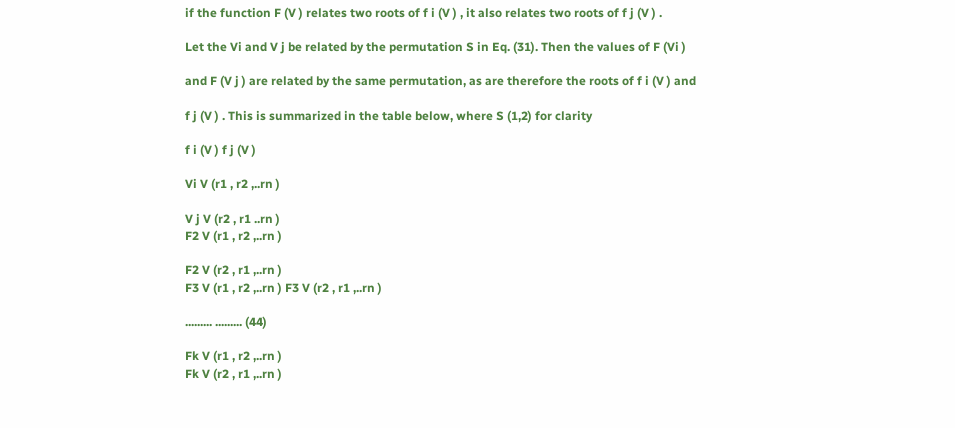if the function F (V ) relates two roots of f i (V ) , it also relates two roots of f j (V ) .

Let the Vi and V j be related by the permutation S in Eq. (31). Then the values of F (Vi )

and F (V j ) are related by the same permutation, as are therefore the roots of f i (V ) and

f j (V ) . This is summarized in the table below, where S (1,2) for clarity

f i (V ) f j (V )

Vi V (r1 , r2 ,..rn )

V j V (r2 , r1 ..rn )
F2 V (r1 , r2 ,..rn )

F2 V (r2 , r1 ,..rn )
F3 V (r1 , r2 ,..rn ) F3 V (r2 , r1 ,..rn )

......... ......... (44)

Fk V (r1 , r2 ,..rn )
Fk V (r2 , r1 ,..rn )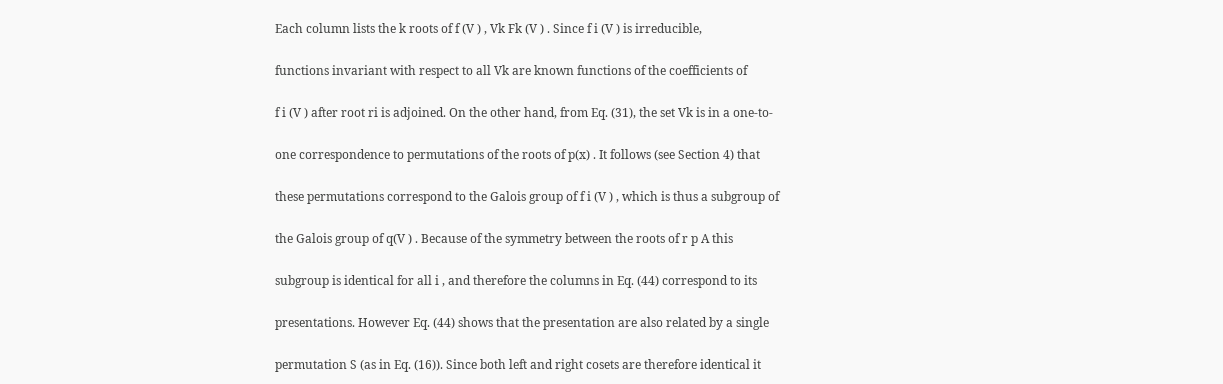Each column lists the k roots of f (V ) , Vk Fk (V ) . Since f i (V ) is irreducible,

functions invariant with respect to all Vk are known functions of the coefficients of

f i (V ) after root ri is adjoined. On the other hand, from Eq. (31), the set Vk is in a one-to-

one correspondence to permutations of the roots of p(x) . It follows (see Section 4) that

these permutations correspond to the Galois group of f i (V ) , which is thus a subgroup of

the Galois group of q(V ) . Because of the symmetry between the roots of r p A this

subgroup is identical for all i , and therefore the columns in Eq. (44) correspond to its

presentations. However Eq. (44) shows that the presentation are also related by a single

permutation S (as in Eq. (16)). Since both left and right cosets are therefore identical it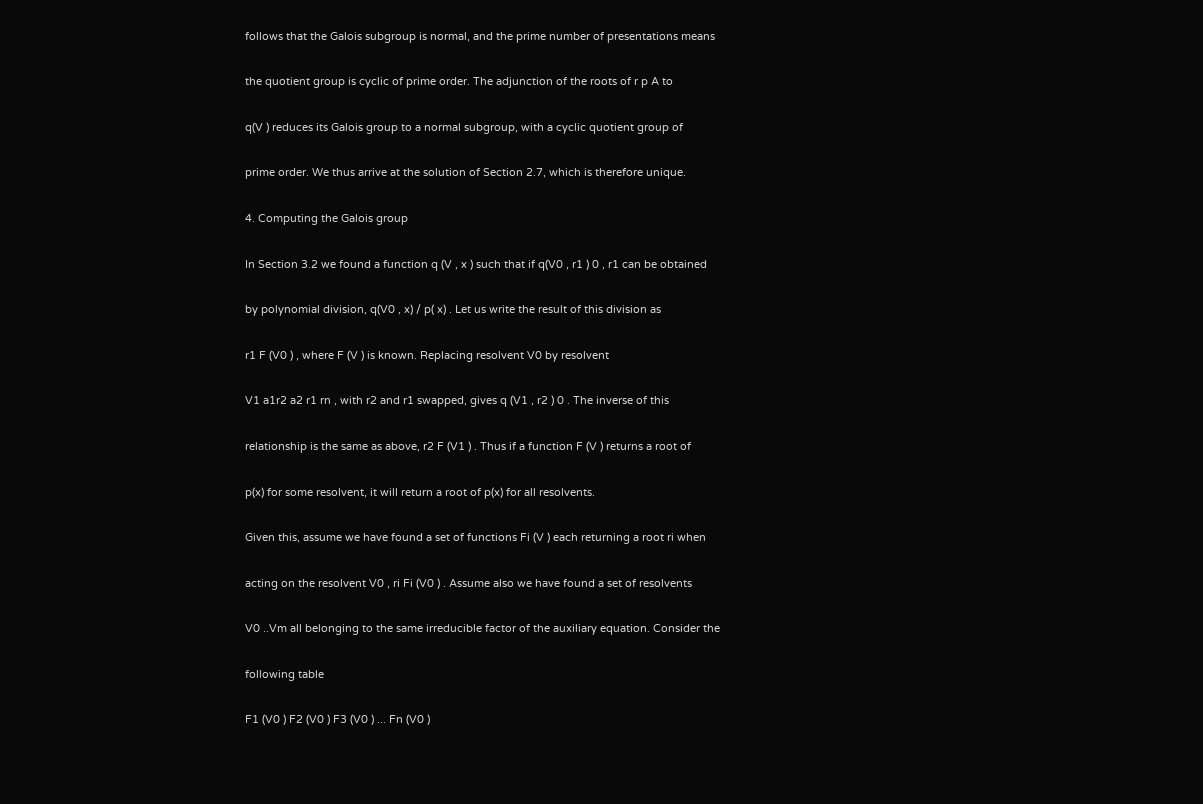follows that the Galois subgroup is normal, and the prime number of presentations means

the quotient group is cyclic of prime order. The adjunction of the roots of r p A to

q(V ) reduces its Galois group to a normal subgroup, with a cyclic quotient group of

prime order. We thus arrive at the solution of Section 2.7, which is therefore unique.

4. Computing the Galois group

In Section 3.2 we found a function q (V , x ) such that if q(V0 , r1 ) 0 , r1 can be obtained

by polynomial division, q(V0 , x) / p( x) . Let us write the result of this division as

r1 F (V0 ) , where F (V ) is known. Replacing resolvent V0 by resolvent

V1 a1r2 a2 r1 rn , with r2 and r1 swapped, gives q (V1 , r2 ) 0 . The inverse of this

relationship is the same as above, r2 F (V1 ) . Thus if a function F (V ) returns a root of

p(x) for some resolvent, it will return a root of p(x) for all resolvents.

Given this, assume we have found a set of functions Fi (V ) each returning a root ri when

acting on the resolvent V0 , ri Fi (V0 ) . Assume also we have found a set of resolvents

V0 ..Vm all belonging to the same irreducible factor of the auxiliary equation. Consider the

following table

F1 (V0 ) F2 (V0 ) F3 (V0 ) ... Fn (V0 )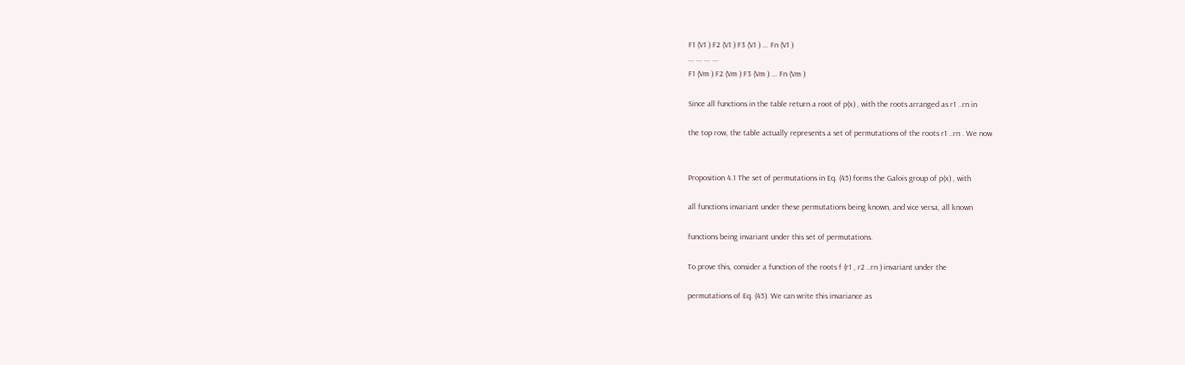F1 (V1 ) F2 (V1 ) F3 (V1 ) ... Fn (V1 )
... ... ... ...
F1 (Vm ) F2 (Vm ) F3 (Vm ) ... Fn (Vm )

Since all functions in the table return a root of p(x) , with the roots arranged as r1 ..rn in

the top row, the table actually represents a set of permutations of the roots r1 ..rn . We now


Proposition 4.1 The set of permutations in Eq. (45) forms the Galois group of p(x) , with

all functions invariant under these permutations being known, and vice versa, all known

functions being invariant under this set of permutations.

To prove this, consider a function of the roots f (r1 , r2 ..rn ) invariant under the

permutations of Eq. (45). We can write this invariance as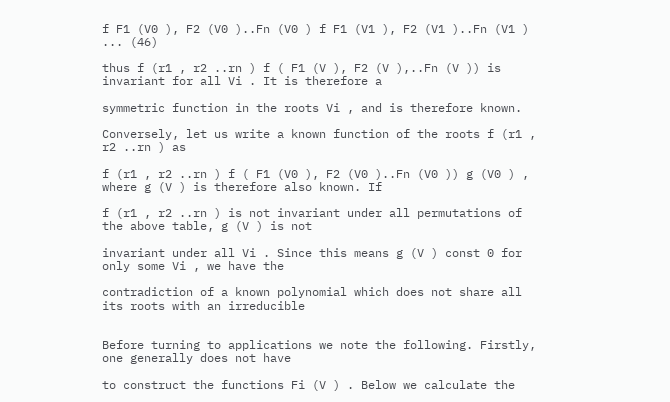f F1 (V0 ), F2 (V0 )..Fn (V0 ) f F1 (V1 ), F2 (V1 )..Fn (V1 ) ... (46)

thus f (r1 , r2 ..rn ) f ( F1 (V ), F2 (V ),..Fn (V )) is invariant for all Vi . It is therefore a

symmetric function in the roots Vi , and is therefore known.

Conversely, let us write a known function of the roots f (r1 , r2 ..rn ) as

f (r1 , r2 ..rn ) f ( F1 (V0 ), F2 (V0 )..Fn (V0 )) g (V0 ) , where g (V ) is therefore also known. If

f (r1 , r2 ..rn ) is not invariant under all permutations of the above table, g (V ) is not

invariant under all Vi . Since this means g (V ) const 0 for only some Vi , we have the

contradiction of a known polynomial which does not share all its roots with an irreducible


Before turning to applications we note the following. Firstly, one generally does not have

to construct the functions Fi (V ) . Below we calculate the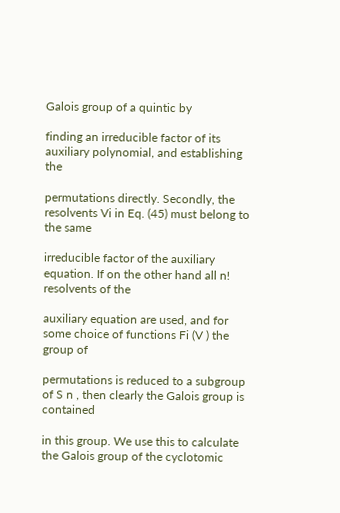Galois group of a quintic by

finding an irreducible factor of its auxiliary polynomial, and establishing the

permutations directly. Secondly, the resolvents Vi in Eq. (45) must belong to the same

irreducible factor of the auxiliary equation. If on the other hand all n! resolvents of the

auxiliary equation are used, and for some choice of functions Fi (V ) the group of

permutations is reduced to a subgroup of S n , then clearly the Galois group is contained

in this group. We use this to calculate the Galois group of the cyclotomic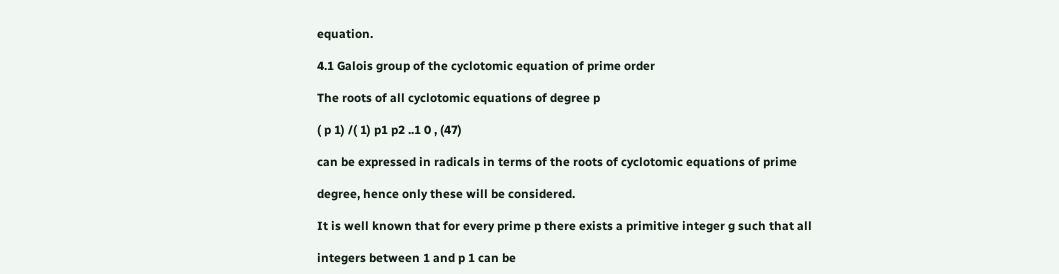equation.

4.1 Galois group of the cyclotomic equation of prime order

The roots of all cyclotomic equations of degree p

( p 1) /( 1) p1 p2 ..1 0 , (47)

can be expressed in radicals in terms of the roots of cyclotomic equations of prime

degree, hence only these will be considered.

It is well known that for every prime p there exists a primitive integer g such that all

integers between 1 and p 1 can be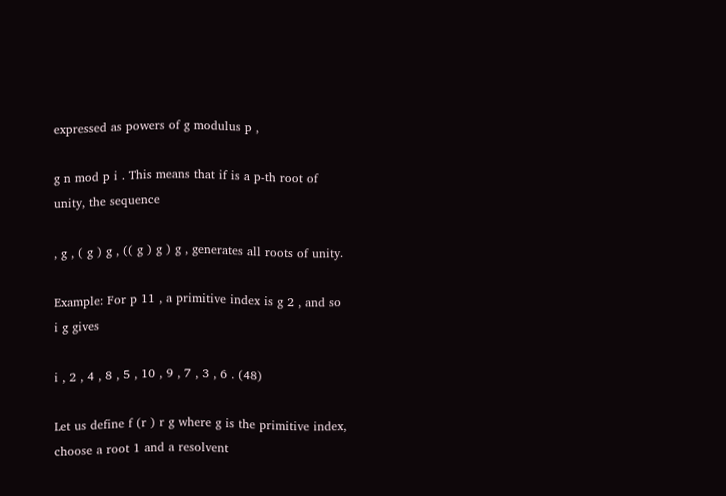expressed as powers of g modulus p ,

g n mod p i . This means that if is a p-th root of unity, the sequence

, g , ( g ) g , (( g ) g ) g , generates all roots of unity.

Example: For p 11 , a primitive index is g 2 , and so i g gives

i , 2 , 4 , 8 , 5 , 10 , 9 , 7 , 3 , 6 . (48)

Let us define f (r ) r g where g is the primitive index, choose a root 1 and a resolvent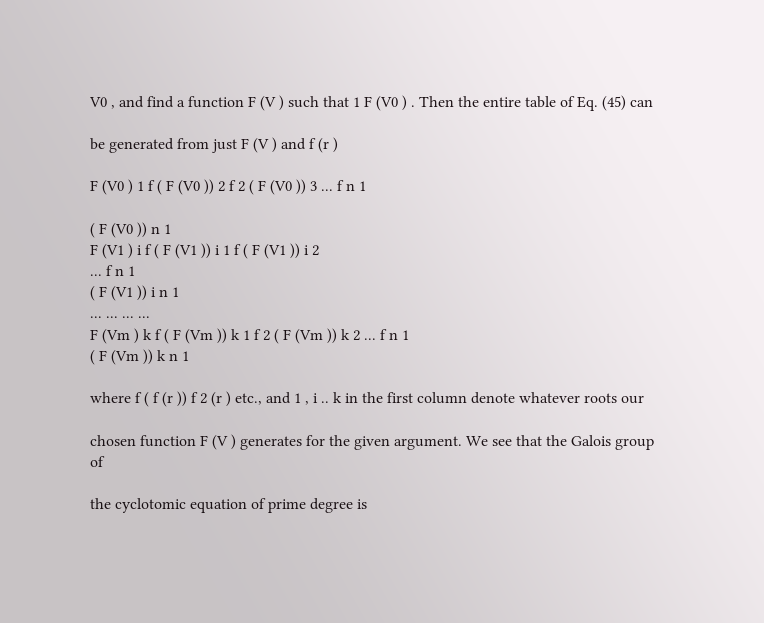V0 , and find a function F (V ) such that 1 F (V0 ) . Then the entire table of Eq. (45) can

be generated from just F (V ) and f (r )

F (V0 ) 1 f ( F (V0 )) 2 f 2 ( F (V0 )) 3 ... f n 1

( F (V0 )) n 1
F (V1 ) i f ( F (V1 )) i 1 f ( F (V1 )) i 2
... f n 1
( F (V1 )) i n 1
... ... ... ...
F (Vm ) k f ( F (Vm )) k 1 f 2 ( F (Vm )) k 2 ... f n 1
( F (Vm )) k n 1

where f ( f (r )) f 2 (r ) etc., and 1 , i .. k in the first column denote whatever roots our

chosen function F (V ) generates for the given argument. We see that the Galois group of

the cyclotomic equation of prime degree is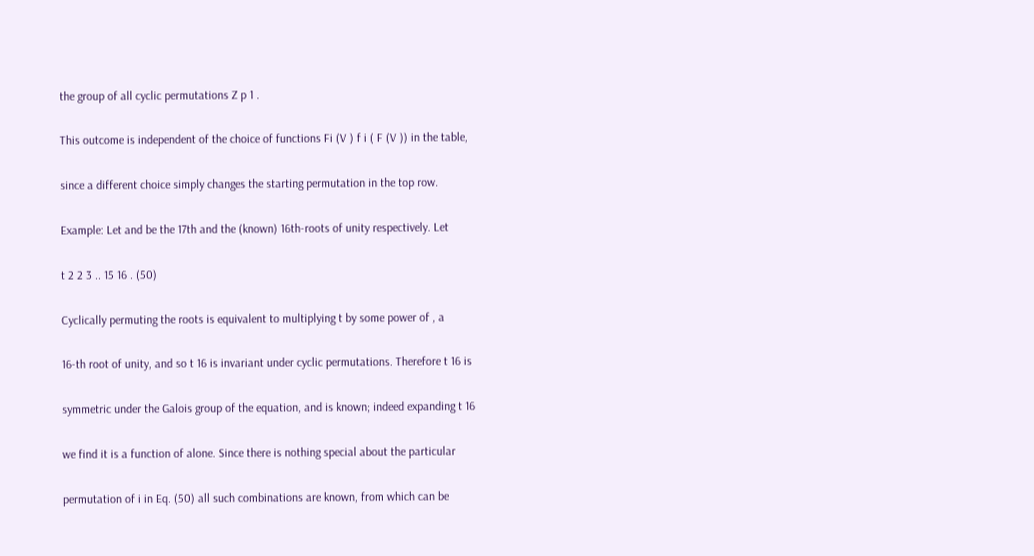the group of all cyclic permutations Z p 1 .

This outcome is independent of the choice of functions Fi (V ) f i ( F (V )) in the table,

since a different choice simply changes the starting permutation in the top row.

Example: Let and be the 17th and the (known) 16th-roots of unity respectively. Let

t 2 2 3 .. 15 16 . (50)

Cyclically permuting the roots is equivalent to multiplying t by some power of , a

16-th root of unity, and so t 16 is invariant under cyclic permutations. Therefore t 16 is

symmetric under the Galois group of the equation, and is known; indeed expanding t 16

we find it is a function of alone. Since there is nothing special about the particular

permutation of i in Eq. (50) all such combinations are known, from which can be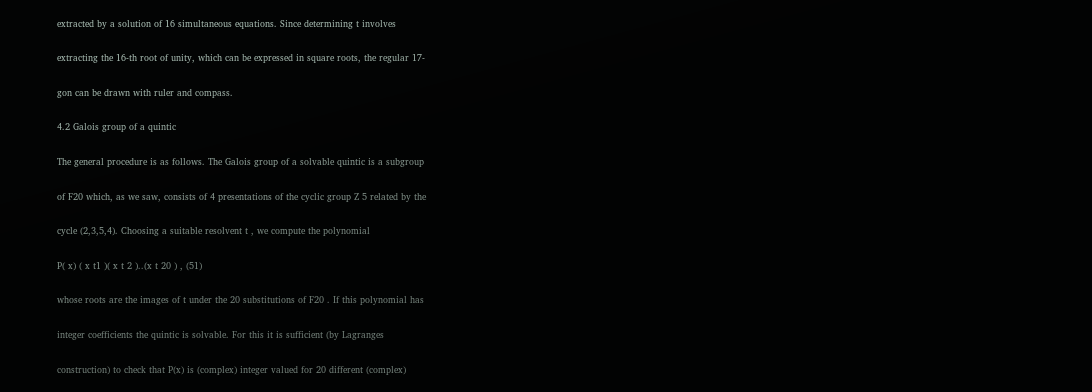extracted by a solution of 16 simultaneous equations. Since determining t involves

extracting the 16-th root of unity, which can be expressed in square roots, the regular 17-

gon can be drawn with ruler and compass.

4.2 Galois group of a quintic

The general procedure is as follows. The Galois group of a solvable quintic is a subgroup

of F20 which, as we saw, consists of 4 presentations of the cyclic group Z 5 related by the

cycle (2,3,5,4). Choosing a suitable resolvent t , we compute the polynomial

P( x) ( x t1 )( x t 2 )..(x t 20 ) , (51)

whose roots are the images of t under the 20 substitutions of F20 . If this polynomial has

integer coefficients the quintic is solvable. For this it is sufficient (by Lagranges

construction) to check that P(x) is (complex) integer valued for 20 different (complex)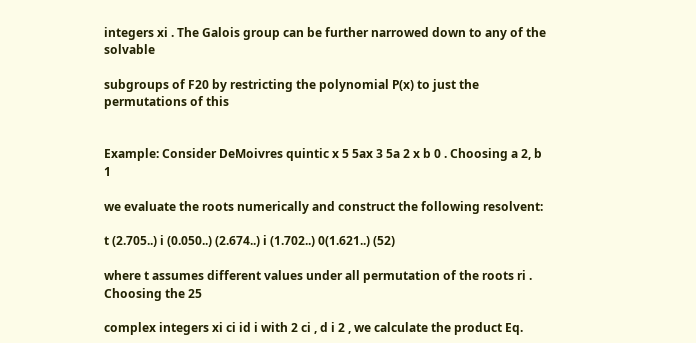integers xi . The Galois group can be further narrowed down to any of the solvable

subgroups of F20 by restricting the polynomial P(x) to just the permutations of this


Example: Consider DeMoivres quintic x 5 5ax 3 5a 2 x b 0 . Choosing a 2, b 1

we evaluate the roots numerically and construct the following resolvent:

t (2.705..) i (0.050..) (2.674..) i (1.702..) 0(1.621..) (52)

where t assumes different values under all permutation of the roots ri . Choosing the 25

complex integers xi ci id i with 2 ci , d i 2 , we calculate the product Eq.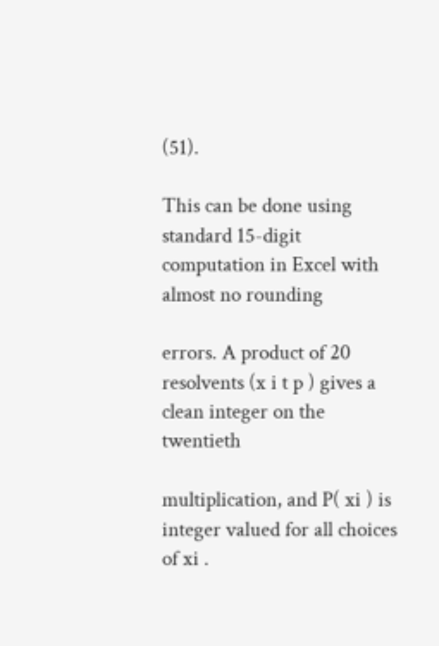(51).

This can be done using standard 15-digit computation in Excel with almost no rounding

errors. A product of 20 resolvents (x i t p ) gives a clean integer on the twentieth

multiplication, and P( xi ) is integer valued for all choices of xi .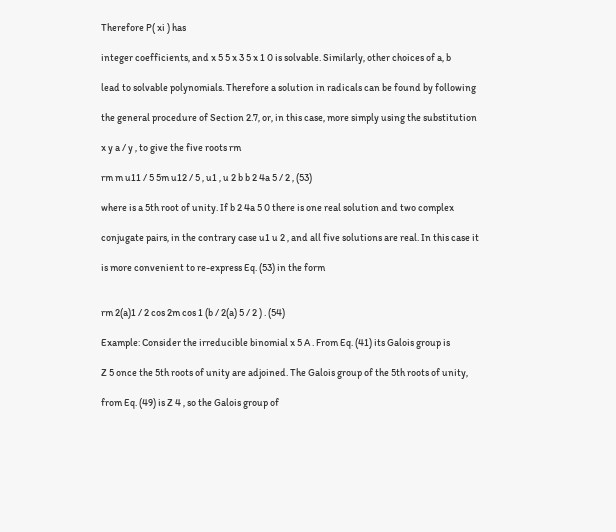Therefore P( xi ) has

integer coefficients, and x 5 5 x 3 5 x 1 0 is solvable. Similarly, other choices of a, b

lead to solvable polynomials. Therefore a solution in radicals can be found by following

the general procedure of Section 2.7, or, in this case, more simply using the substitution

x y a / y , to give the five roots rm

rm m u11 / 5 5m u12 / 5 , u1 , u 2 b b 2 4a 5 / 2 , (53)

where is a 5th root of unity. If b 2 4a 5 0 there is one real solution and two complex

conjugate pairs, in the contrary case u1 u 2 , and all five solutions are real. In this case it

is more convenient to re-express Eq. (53) in the form


rm 2(a)1 / 2 cos 2m cos 1 (b / 2(a) 5 / 2 ) . (54)

Example: Consider the irreducible binomial x 5 A . From Eq. (41) its Galois group is

Z 5 once the 5th roots of unity are adjoined. The Galois group of the 5th roots of unity,

from Eq. (49) is Z 4 , so the Galois group of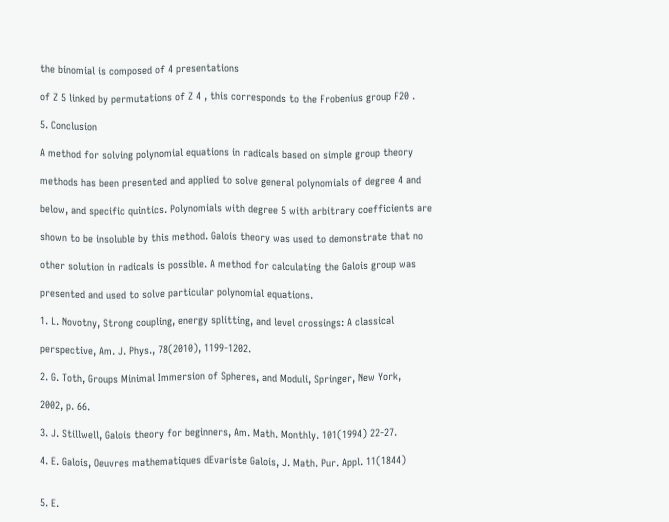the binomial is composed of 4 presentations

of Z 5 linked by permutations of Z 4 , this corresponds to the Frobenius group F20 .

5. Conclusion

A method for solving polynomial equations in radicals based on simple group theory

methods has been presented and applied to solve general polynomials of degree 4 and

below, and specific quintics. Polynomials with degree 5 with arbitrary coefficients are

shown to be insoluble by this method. Galois theory was used to demonstrate that no

other solution in radicals is possible. A method for calculating the Galois group was

presented and used to solve particular polynomial equations.

1. L. Novotny, Strong coupling, energy splitting, and level crossings: A classical

perspective, Am. J. Phys., 78(2010), 1199-1202.

2. G. Toth, Groups Minimal Immersion of Spheres, and Moduli, Springer, New York,

2002, p. 66.

3. J. Stillwell, Galois theory for beginners, Am. Math. Monthly. 101(1994) 22-27.

4. E. Galois, Oeuvres mathematiques dEvariste Galois, J. Math. Pur. Appl. 11(1844)


5. E.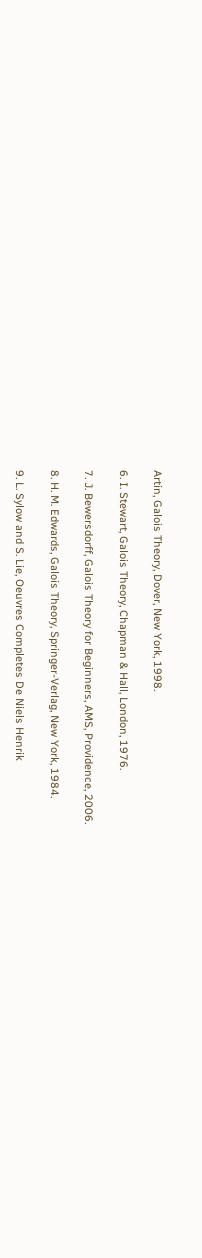Artin, Galois Theory, Dover, New York, 1998.

6. I. Stewart, Galois Theory, Chapman & Hall, London, 1976.

7. J. Bewersdorff, Galois Theory for Beginners, AMS, Providence, 2006.

8. H. M. Edwards, Galois Theory, Springer-Verlag, New York, 1984.

9. L. Sylow and S. Lie, Oeuvres Completes De Niels Henrik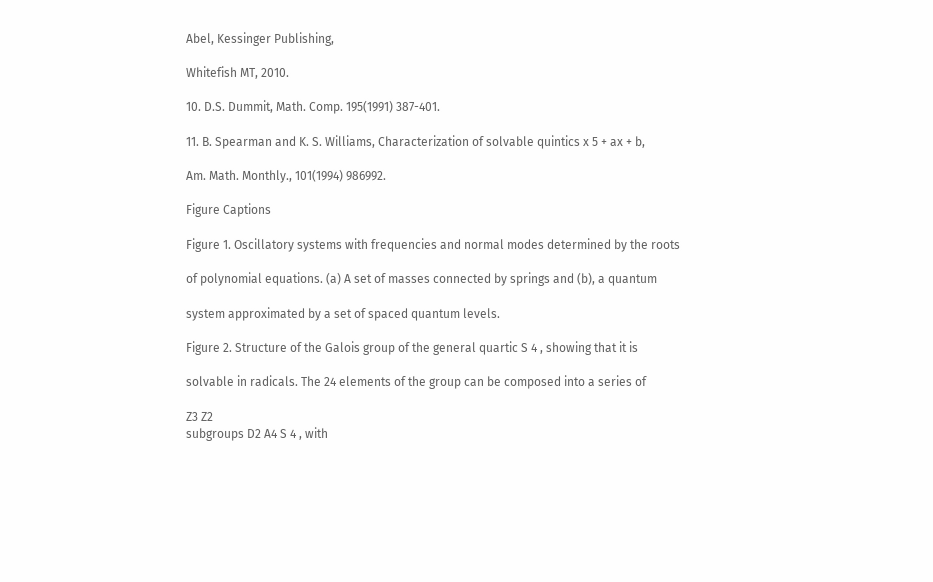Abel, Kessinger Publishing,

Whitefish MT, 2010.

10. D.S. Dummit, Math. Comp. 195(1991) 387-401.

11. B. Spearman and K. S. Williams, Characterization of solvable quintics x 5 + ax + b,

Am. Math. Monthly., 101(1994) 986992.

Figure Captions

Figure 1. Oscillatory systems with frequencies and normal modes determined by the roots

of polynomial equations. (a) A set of masses connected by springs and (b), a quantum

system approximated by a set of spaced quantum levels.

Figure 2. Structure of the Galois group of the general quartic S 4 , showing that it is

solvable in radicals. The 24 elements of the group can be composed into a series of

Z3 Z2
subgroups D2 A4 S 4 , with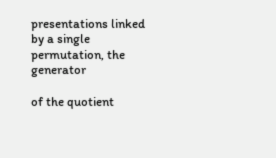presentations linked by a single permutation, the generator

of the quotient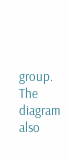group. The diagram also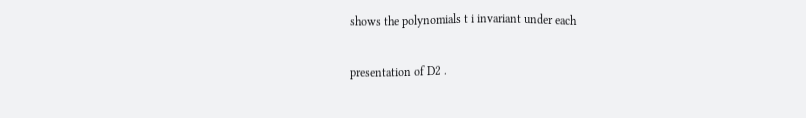shows the polynomials t i invariant under each

presentation of D2 .